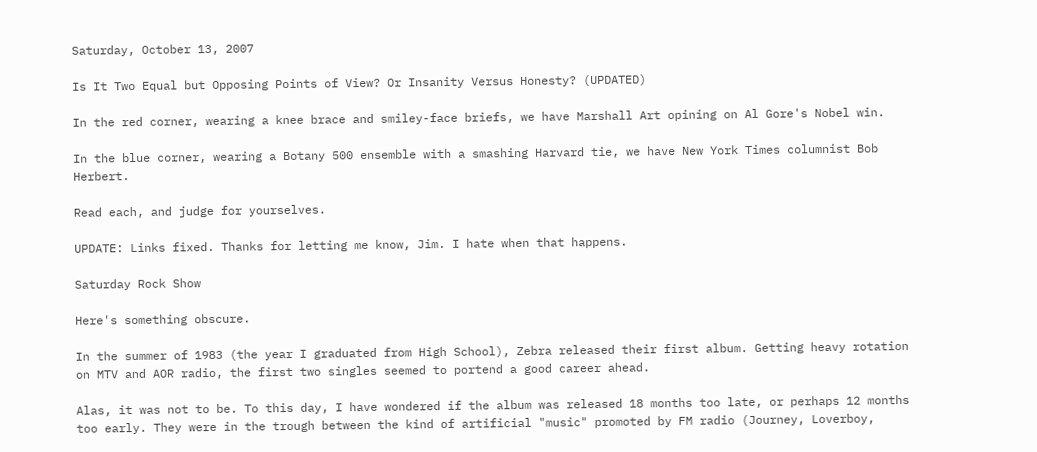Saturday, October 13, 2007

Is It Two Equal but Opposing Points of View? Or Insanity Versus Honesty? (UPDATED)

In the red corner, wearing a knee brace and smiley-face briefs, we have Marshall Art opining on Al Gore's Nobel win.

In the blue corner, wearing a Botany 500 ensemble with a smashing Harvard tie, we have New York Times columnist Bob Herbert.

Read each, and judge for yourselves.

UPDATE: Links fixed. Thanks for letting me know, Jim. I hate when that happens.

Saturday Rock Show

Here's something obscure.

In the summer of 1983 (the year I graduated from High School), Zebra released their first album. Getting heavy rotation on MTV and AOR radio, the first two singles seemed to portend a good career ahead.

Alas, it was not to be. To this day, I have wondered if the album was released 18 months too late, or perhaps 12 months too early. They were in the trough between the kind of artificial "music" promoted by FM radio (Journey, Loverboy,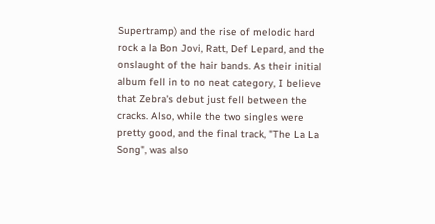Supertramp) and the rise of melodic hard rock a la Bon Jovi, Ratt, Def Lepard, and the onslaught of the hair bands. As their initial album fell in to no neat category, I believe that Zebra's debut just fell between the cracks. Also, while the two singles were pretty good, and the final track, "The La La Song", was also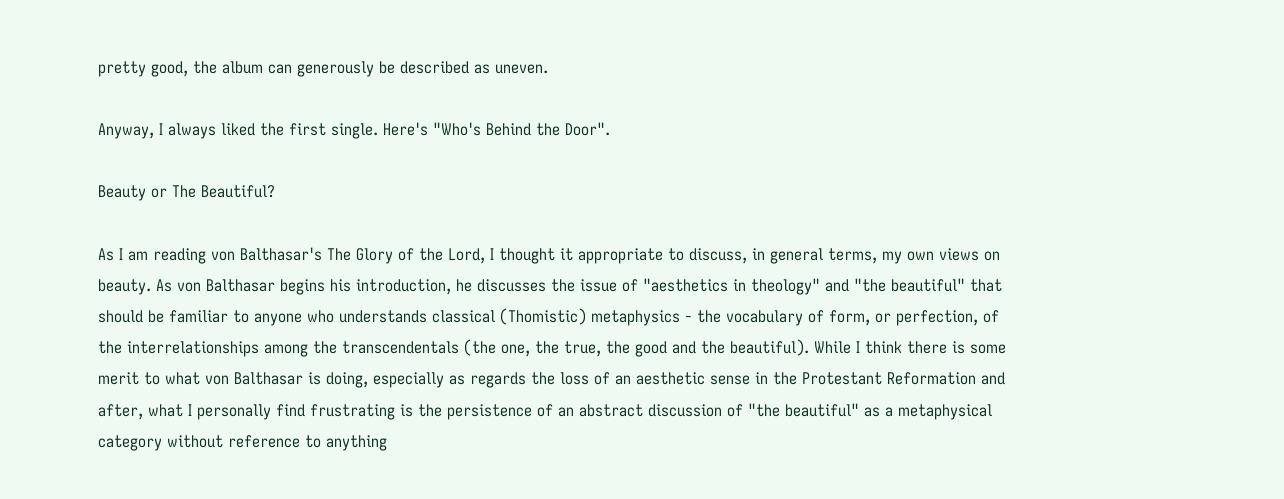pretty good, the album can generously be described as uneven.

Anyway, I always liked the first single. Here's "Who's Behind the Door".

Beauty or The Beautiful?

As I am reading von Balthasar's The Glory of the Lord, I thought it appropriate to discuss, in general terms, my own views on beauty. As von Balthasar begins his introduction, he discusses the issue of "aesthetics in theology" and "the beautiful" that should be familiar to anyone who understands classical (Thomistic) metaphysics - the vocabulary of form, or perfection, of the interrelationships among the transcendentals (the one, the true, the good and the beautiful). While I think there is some merit to what von Balthasar is doing, especially as regards the loss of an aesthetic sense in the Protestant Reformation and after, what I personally find frustrating is the persistence of an abstract discussion of "the beautiful" as a metaphysical category without reference to anything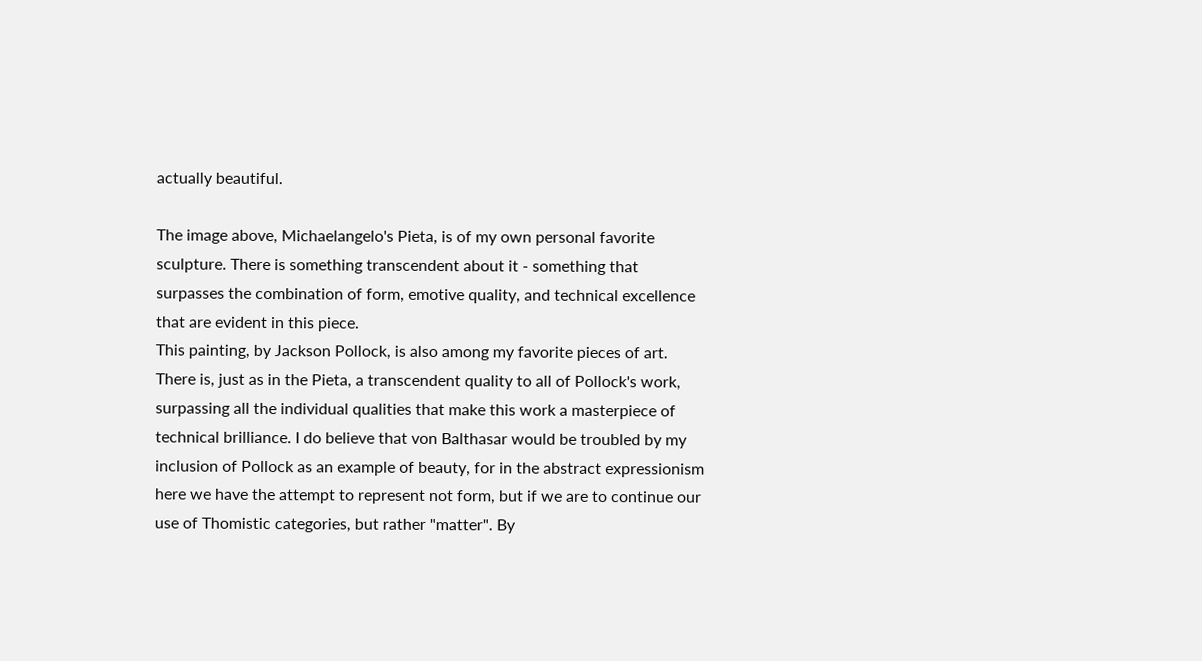actually beautiful.

The image above, Michaelangelo's Pieta, is of my own personal favorite sculpture. There is something transcendent about it - something that surpasses the combination of form, emotive quality, and technical excellence that are evident in this piece.
This painting, by Jackson Pollock, is also among my favorite pieces of art. There is, just as in the Pieta, a transcendent quality to all of Pollock's work, surpassing all the individual qualities that make this work a masterpiece of technical brilliance. I do believe that von Balthasar would be troubled by my inclusion of Pollock as an example of beauty, for in the abstract expressionism here we have the attempt to represent not form, but if we are to continue our use of Thomistic categories, but rather "matter". By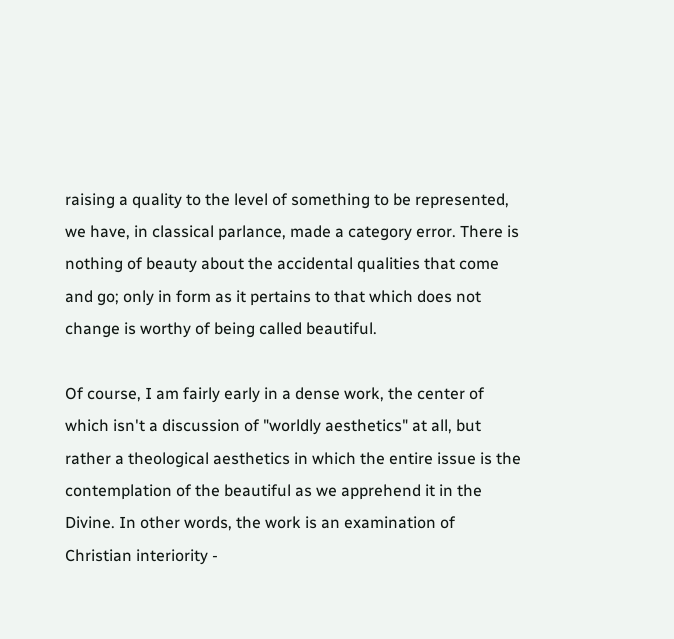raising a quality to the level of something to be represented, we have, in classical parlance, made a category error. There is nothing of beauty about the accidental qualities that come and go; only in form as it pertains to that which does not change is worthy of being called beautiful.

Of course, I am fairly early in a dense work, the center of which isn't a discussion of "worldly aesthetics" at all, but rather a theological aesthetics in which the entire issue is the contemplation of the beautiful as we apprehend it in the Divine. In other words, the work is an examination of Christian interiority -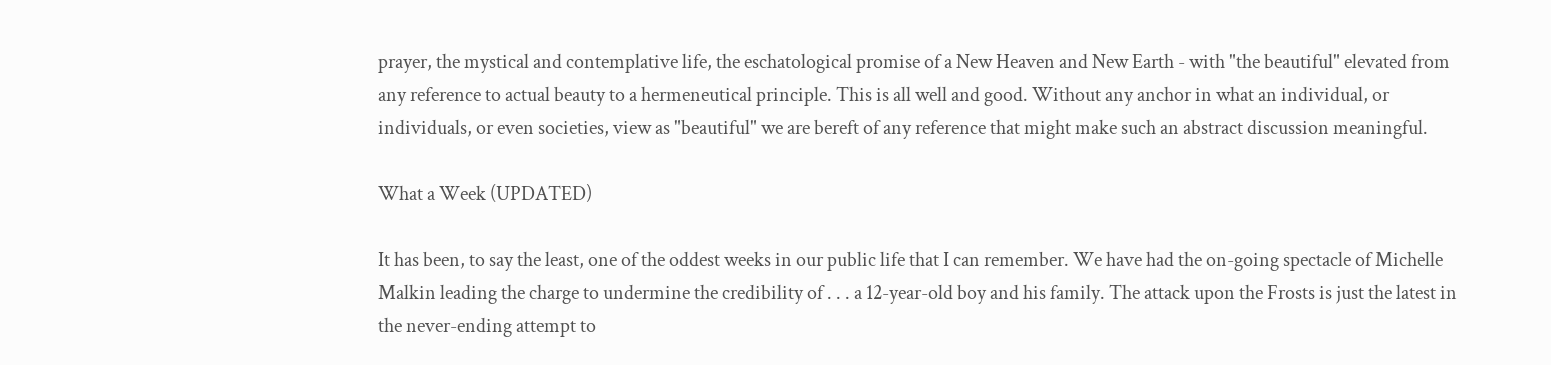prayer, the mystical and contemplative life, the eschatological promise of a New Heaven and New Earth - with "the beautiful" elevated from any reference to actual beauty to a hermeneutical principle. This is all well and good. Without any anchor in what an individual, or individuals, or even societies, view as "beautiful" we are bereft of any reference that might make such an abstract discussion meaningful.

What a Week (UPDATED)

It has been, to say the least, one of the oddest weeks in our public life that I can remember. We have had the on-going spectacle of Michelle Malkin leading the charge to undermine the credibility of . . . a 12-year-old boy and his family. The attack upon the Frosts is just the latest in the never-ending attempt to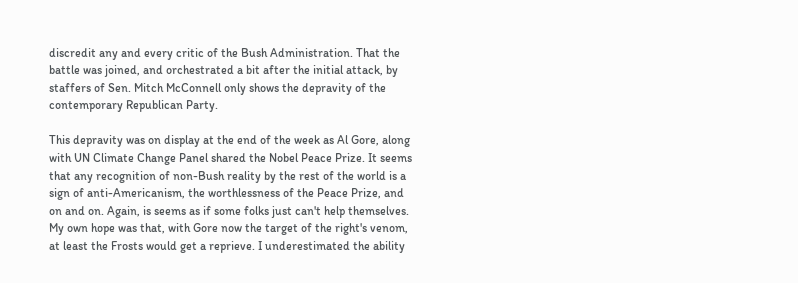discredit any and every critic of the Bush Administration. That the battle was joined, and orchestrated a bit after the initial attack, by staffers of Sen. Mitch McConnell only shows the depravity of the contemporary Republican Party.

This depravity was on display at the end of the week as Al Gore, along with UN Climate Change Panel shared the Nobel Peace Prize. It seems that any recognition of non-Bush reality by the rest of the world is a sign of anti-Americanism, the worthlessness of the Peace Prize, and on and on. Again, is seems as if some folks just can't help themselves. My own hope was that, with Gore now the target of the right's venom, at least the Frosts would get a reprieve. I underestimated the ability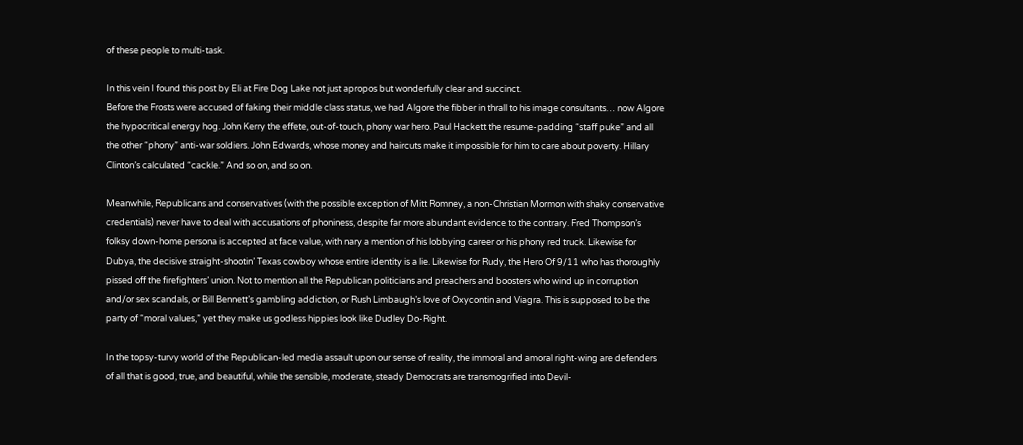of these people to multi-task.

In this vein I found this post by Eli at Fire Dog Lake not just apropos but wonderfully clear and succinct.
Before the Frosts were accused of faking their middle class status, we had Algore the fibber in thrall to his image consultants… now Algore the hypocritical energy hog. John Kerry the effete, out-of-touch, phony war hero. Paul Hackett the resume-padding “staff puke” and all the other “phony” anti-war soldiers. John Edwards, whose money and haircuts make it impossible for him to care about poverty. Hillary Clinton’s calculated “cackle.” And so on, and so on.

Meanwhile, Republicans and conservatives (with the possible exception of Mitt Romney, a non-Christian Mormon with shaky conservative credentials) never have to deal with accusations of phoniness, despite far more abundant evidence to the contrary. Fred Thompson’s folksy down-home persona is accepted at face value, with nary a mention of his lobbying career or his phony red truck. Likewise for Dubya, the decisive straight-shootin’ Texas cowboy whose entire identity is a lie. Likewise for Rudy, the Hero Of 9/11 who has thoroughly pissed off the firefighters’ union. Not to mention all the Republican politicians and preachers and boosters who wind up in corruption and/or sex scandals, or Bill Bennett’s gambling addiction, or Rush Limbaugh’s love of Oxycontin and Viagra. This is supposed to be the party of “moral values,” yet they make us godless hippies look like Dudley Do-Right.

In the topsy-turvy world of the Republican-led media assault upon our sense of reality, the immoral and amoral right-wing are defenders of all that is good, true, and beautiful, while the sensible, moderate, steady Democrats are transmogrified into Devil-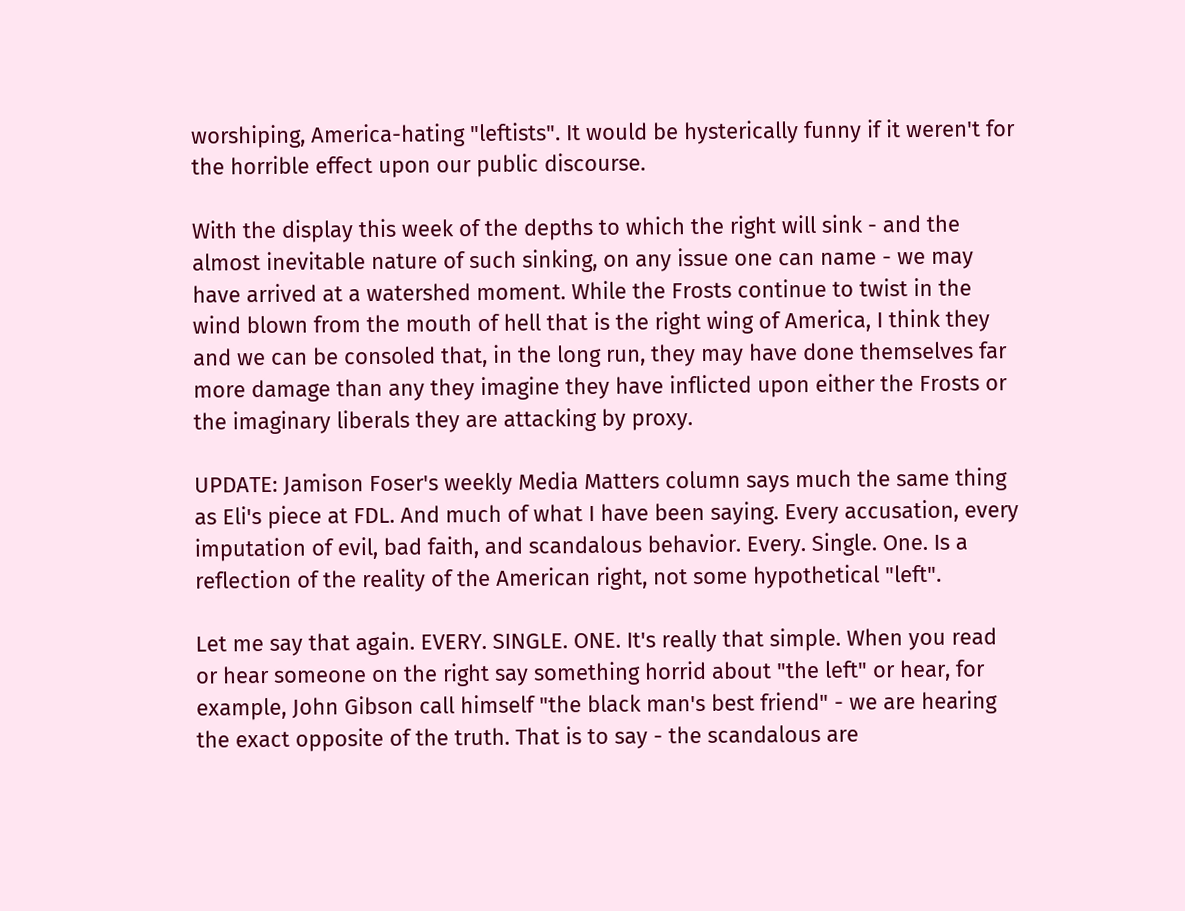worshiping, America-hating "leftists". It would be hysterically funny if it weren't for the horrible effect upon our public discourse.

With the display this week of the depths to which the right will sink - and the almost inevitable nature of such sinking, on any issue one can name - we may have arrived at a watershed moment. While the Frosts continue to twist in the wind blown from the mouth of hell that is the right wing of America, I think they and we can be consoled that, in the long run, they may have done themselves far more damage than any they imagine they have inflicted upon either the Frosts or the imaginary liberals they are attacking by proxy.

UPDATE: Jamison Foser's weekly Media Matters column says much the same thing as Eli's piece at FDL. And much of what I have been saying. Every accusation, every imputation of evil, bad faith, and scandalous behavior. Every. Single. One. Is a reflection of the reality of the American right, not some hypothetical "left".

Let me say that again. EVERY. SINGLE. ONE. It's really that simple. When you read or hear someone on the right say something horrid about "the left" or hear, for example, John Gibson call himself "the black man's best friend" - we are hearing the exact opposite of the truth. That is to say - the scandalous are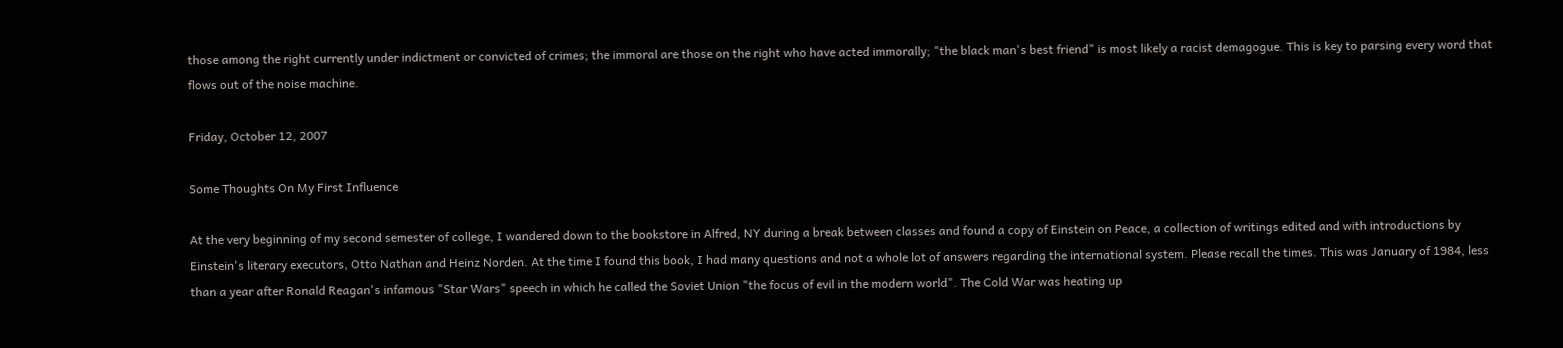those among the right currently under indictment or convicted of crimes; the immoral are those on the right who have acted immorally; "the black man's best friend" is most likely a racist demagogue. This is key to parsing every word that flows out of the noise machine.

Friday, October 12, 2007

Some Thoughts On My First Influence

At the very beginning of my second semester of college, I wandered down to the bookstore in Alfred, NY during a break between classes and found a copy of Einstein on Peace, a collection of writings edited and with introductions by Einstein's literary executors, Otto Nathan and Heinz Norden. At the time I found this book, I had many questions and not a whole lot of answers regarding the international system. Please recall the times. This was January of 1984, less than a year after Ronald Reagan's infamous "Star Wars" speech in which he called the Soviet Union "the focus of evil in the modern world". The Cold War was heating up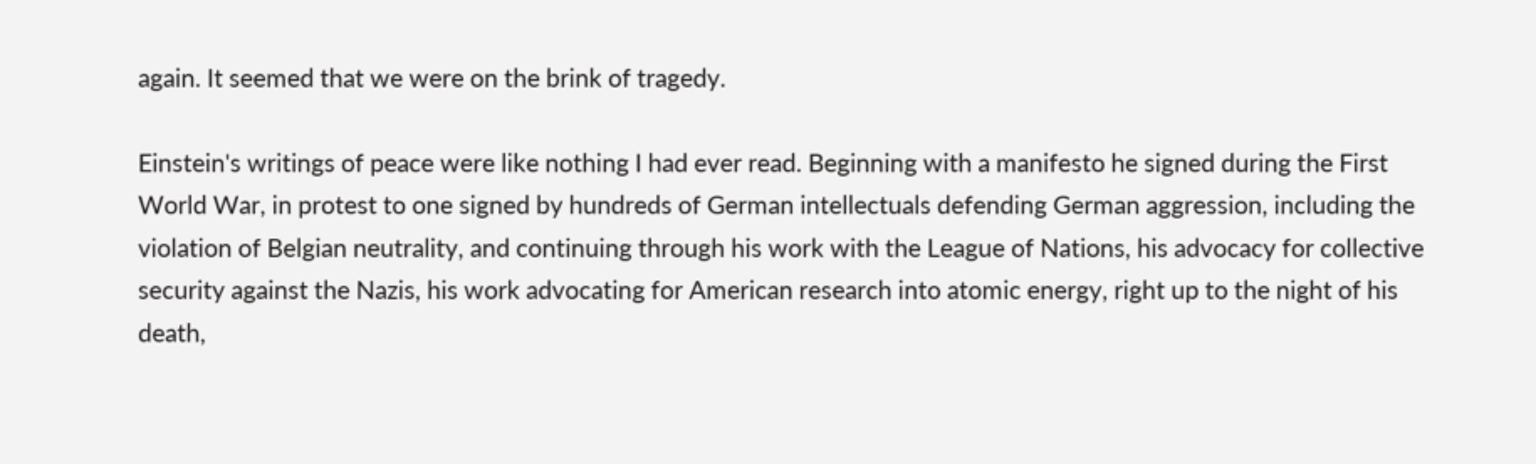again. It seemed that we were on the brink of tragedy.

Einstein's writings of peace were like nothing I had ever read. Beginning with a manifesto he signed during the First World War, in protest to one signed by hundreds of German intellectuals defending German aggression, including the violation of Belgian neutrality, and continuing through his work with the League of Nations, his advocacy for collective security against the Nazis, his work advocating for American research into atomic energy, right up to the night of his death,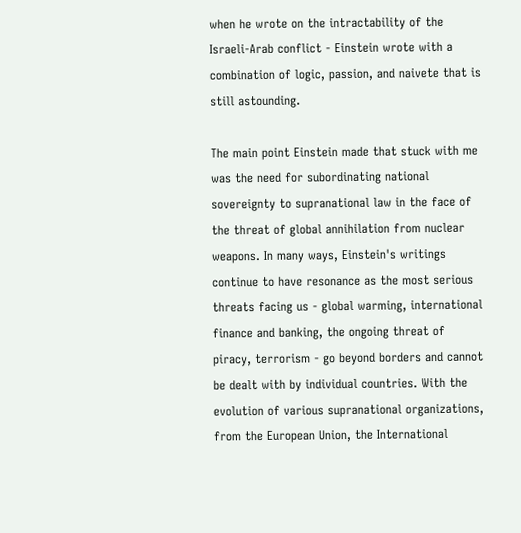when he wrote on the intractability of the Israeli-Arab conflict - Einstein wrote with a combination of logic, passion, and naivete that is still astounding.

The main point Einstein made that stuck with me was the need for subordinating national sovereignty to supranational law in the face of the threat of global annihilation from nuclear weapons. In many ways, Einstein's writings continue to have resonance as the most serious threats facing us - global warming, international finance and banking, the ongoing threat of piracy, terrorism - go beyond borders and cannot be dealt with by individual countries. With the evolution of various supranational organizations, from the European Union, the International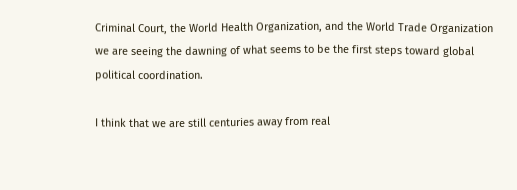Criminal Court, the World Health Organization, and the World Trade Organization we are seeing the dawning of what seems to be the first steps toward global political coordination.

I think that we are still centuries away from real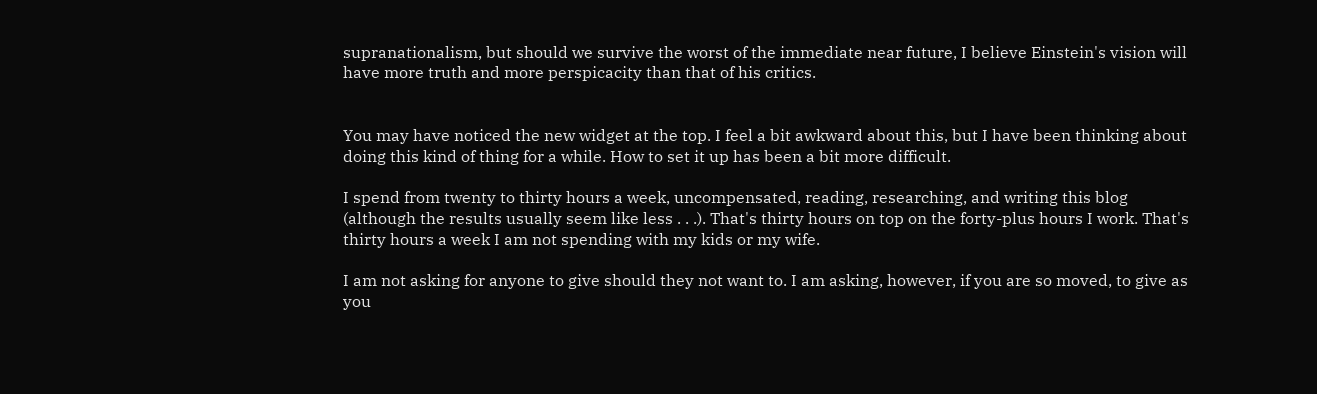supranationalism, but should we survive the worst of the immediate near future, I believe Einstein's vision will have more truth and more perspicacity than that of his critics.


You may have noticed the new widget at the top. I feel a bit awkward about this, but I have been thinking about doing this kind of thing for a while. How to set it up has been a bit more difficult.

I spend from twenty to thirty hours a week, uncompensated, reading, researching, and writing this blog (although the results usually seem like less . . .). That's thirty hours on top on the forty-plus hours I work. That's thirty hours a week I am not spending with my kids or my wife.

I am not asking for anyone to give should they not want to. I am asking, however, if you are so moved, to give as you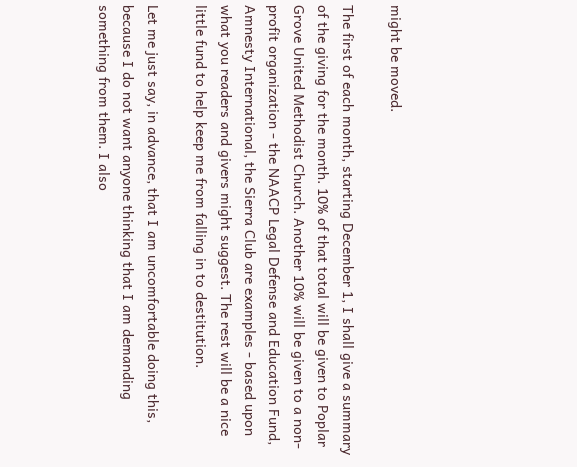might be moved.

The first of each month, starting December 1, I shall give a summary of the giving for the month. 10% of that total will be given to Poplar Grove United Methodist Church. Another 10% will be given to a non-profit organization - the NAACP Legal Defense and Education Fund, Amnesty International, the Sierra Club are examples - based upon what you readers and givers might suggest. The rest will be a nice little fund to help keep me from falling in to destitution.

Let me just say, in advance, that I am uncomfortable doing this, because I do not want anyone thinking that I am demanding something from them. I also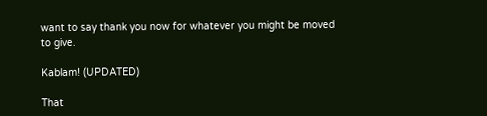want to say thank you now for whatever you might be moved to give.

Kablam! (UPDATED)

That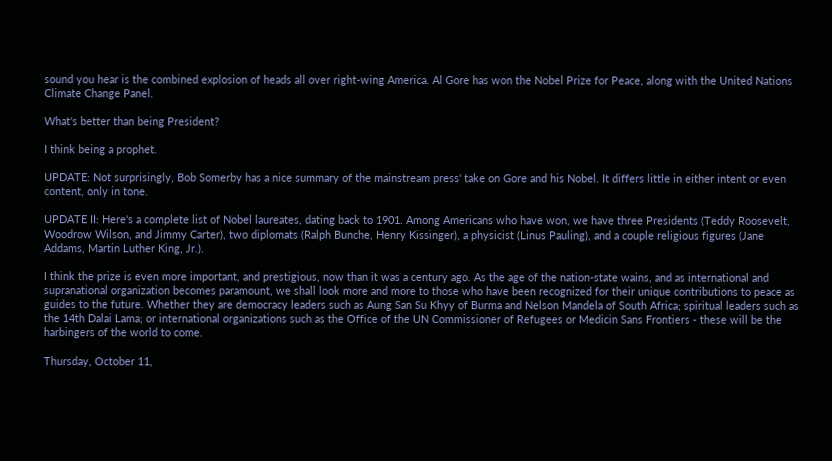sound you hear is the combined explosion of heads all over right-wing America. Al Gore has won the Nobel Prize for Peace, along with the United Nations Climate Change Panel.

What's better than being President?

I think being a prophet.

UPDATE: Not surprisingly, Bob Somerby has a nice summary of the mainstream press' take on Gore and his Nobel. It differs little in either intent or even content, only in tone.

UPDATE II: Here's a complete list of Nobel laureates, dating back to 1901. Among Americans who have won, we have three Presidents (Teddy Roosevelt, Woodrow Wilson, and Jimmy Carter), two diplomats (Ralph Bunche, Henry Kissinger), a physicist (Linus Pauling), and a couple religious figures (Jane Addams, Martin Luther King, Jr.).

I think the prize is even more important, and prestigious, now than it was a century ago. As the age of the nation-state wains, and as international and supranational organization becomes paramount, we shall look more and more to those who have been recognized for their unique contributions to peace as guides to the future. Whether they are democracy leaders such as Aung San Su Khyy of Burma and Nelson Mandela of South Africa; spiritual leaders such as the 14th Dalai Lama; or international organizations such as the Office of the UN Commissioner of Refugees or Medicin Sans Frontiers - these will be the harbingers of the world to come.

Thursday, October 11,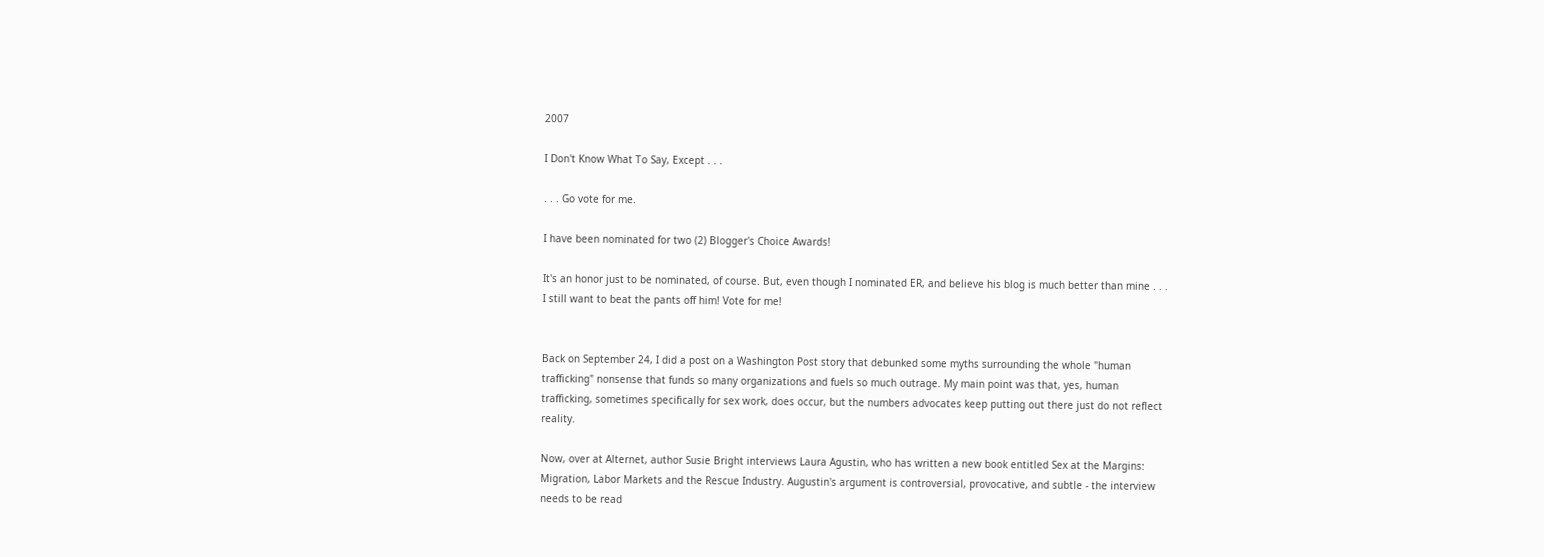2007

I Don't Know What To Say, Except . . .

. . . Go vote for me.

I have been nominated for two (2) Blogger's Choice Awards!

It's an honor just to be nominated, of course. But, even though I nominated ER, and believe his blog is much better than mine . . . I still want to beat the pants off him! Vote for me!


Back on September 24, I did a post on a Washington Post story that debunked some myths surrounding the whole "human trafficking" nonsense that funds so many organizations and fuels so much outrage. My main point was that, yes, human trafficking, sometimes specifically for sex work, does occur, but the numbers advocates keep putting out there just do not reflect reality.

Now, over at Alternet, author Susie Bright interviews Laura Agustin, who has written a new book entitled Sex at the Margins: Migration, Labor Markets and the Rescue Industry. Augustin's argument is controversial, provocative, and subtle - the interview needs to be read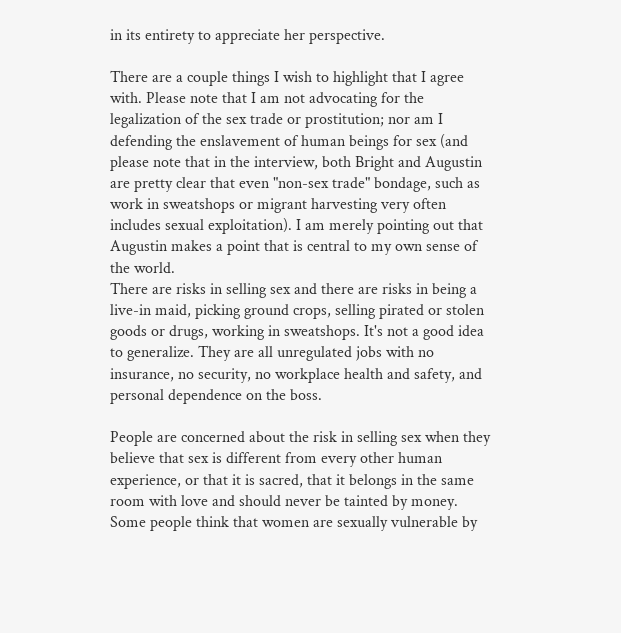in its entirety to appreciate her perspective.

There are a couple things I wish to highlight that I agree with. Please note that I am not advocating for the legalization of the sex trade or prostitution; nor am I defending the enslavement of human beings for sex (and please note that in the interview, both Bright and Augustin are pretty clear that even "non-sex trade" bondage, such as work in sweatshops or migrant harvesting very often includes sexual exploitation). I am merely pointing out that Augustin makes a point that is central to my own sense of the world.
There are risks in selling sex and there are risks in being a live-in maid, picking ground crops, selling pirated or stolen goods or drugs, working in sweatshops. It's not a good idea to generalize. They are all unregulated jobs with no insurance, no security, no workplace health and safety, and personal dependence on the boss.

People are concerned about the risk in selling sex when they believe that sex is different from every other human experience, or that it is sacred, that it belongs in the same room with love and should never be tainted by money. Some people think that women are sexually vulnerable by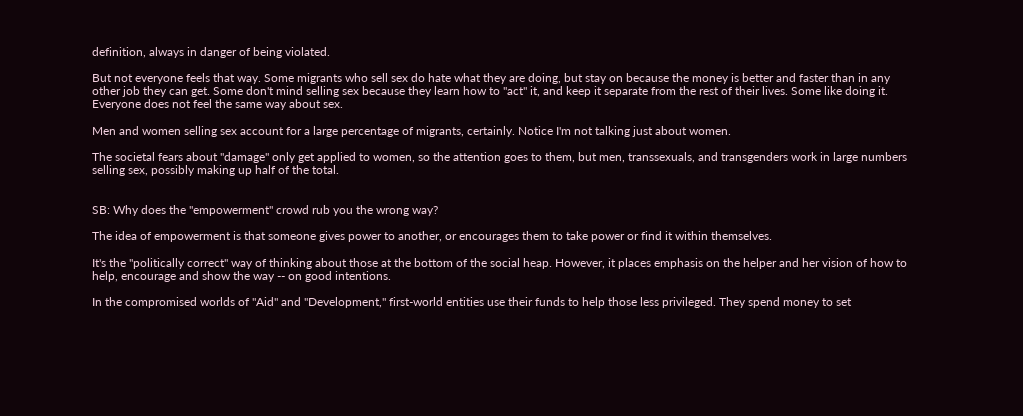definition, always in danger of being violated.

But not everyone feels that way. Some migrants who sell sex do hate what they are doing, but stay on because the money is better and faster than in any other job they can get. Some don't mind selling sex because they learn how to "act" it, and keep it separate from the rest of their lives. Some like doing it. Everyone does not feel the same way about sex.

Men and women selling sex account for a large percentage of migrants, certainly. Notice I'm not talking just about women.

The societal fears about "damage" only get applied to women, so the attention goes to them, but men, transsexuals, and transgenders work in large numbers selling sex, possibly making up half of the total.


SB: Why does the "empowerment" crowd rub you the wrong way?

The idea of empowerment is that someone gives power to another, or encourages them to take power or find it within themselves.

It's the "politically correct" way of thinking about those at the bottom of the social heap. However, it places emphasis on the helper and her vision of how to help, encourage and show the way -- on good intentions.

In the compromised worlds of "Aid" and "Development," first-world entities use their funds to help those less privileged. They spend money to set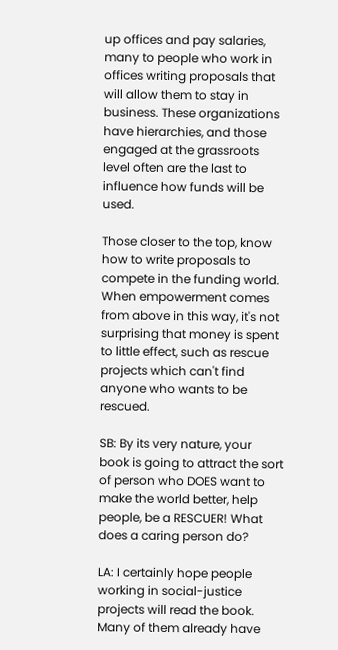up offices and pay salaries, many to people who work in offices writing proposals that will allow them to stay in business. These organizations have hierarchies, and those engaged at the grassroots level often are the last to influence how funds will be used.

Those closer to the top, know how to write proposals to compete in the funding world. When empowerment comes from above in this way, it's not surprising that money is spent to little effect, such as rescue projects which can't find anyone who wants to be rescued.

SB: By its very nature, your book is going to attract the sort of person who DOES want to make the world better, help people, be a RESCUER! What does a caring person do?

LA: I certainly hope people working in social-justice projects will read the book. Many of them already have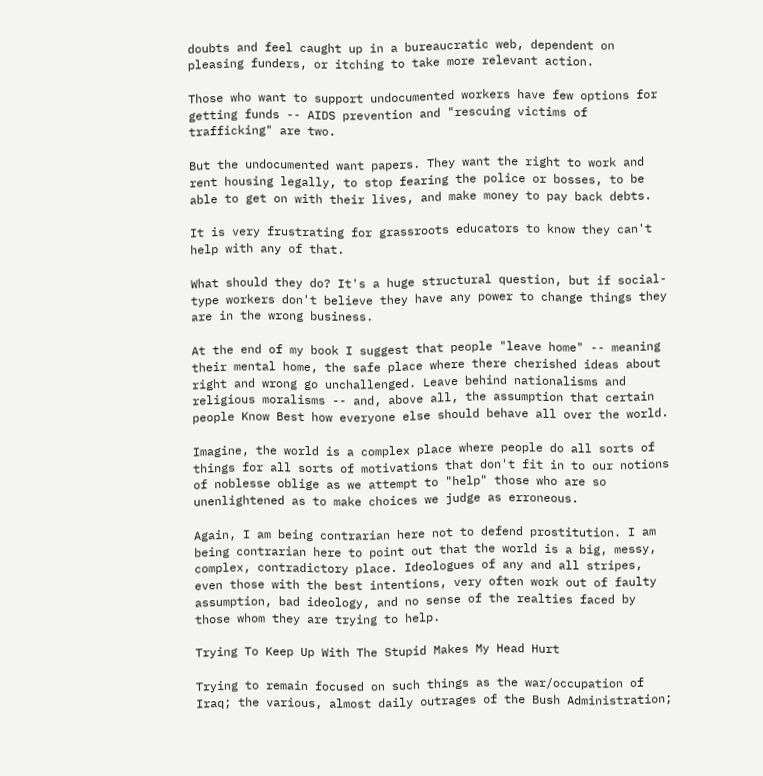doubts and feel caught up in a bureaucratic web, dependent on pleasing funders, or itching to take more relevant action.

Those who want to support undocumented workers have few options for getting funds -- AIDS prevention and "rescuing victims of trafficking" are two.

But the undocumented want papers. They want the right to work and rent housing legally, to stop fearing the police or bosses, to be able to get on with their lives, and make money to pay back debts.

It is very frustrating for grassroots educators to know they can't help with any of that.

What should they do? It's a huge structural question, but if social-type workers don't believe they have any power to change things they are in the wrong business.

At the end of my book I suggest that people "leave home" -- meaning their mental home, the safe place where there cherished ideas about right and wrong go unchallenged. Leave behind nationalisms and religious moralisms -- and, above all, the assumption that certain people Know Best how everyone else should behave all over the world.

Imagine, the world is a complex place where people do all sorts of things for all sorts of motivations that don't fit in to our notions of noblesse oblige as we attempt to "help" those who are so unenlightened as to make choices we judge as erroneous.

Again, I am being contrarian here not to defend prostitution. I am being contrarian here to point out that the world is a big, messy, complex, contradictory place. Ideologues of any and all stripes, even those with the best intentions, very often work out of faulty assumption, bad ideology, and no sense of the realties faced by those whom they are trying to help.

Trying To Keep Up With The Stupid Makes My Head Hurt

Trying to remain focused on such things as the war/occupation of Iraq; the various, almost daily outrages of the Bush Administration;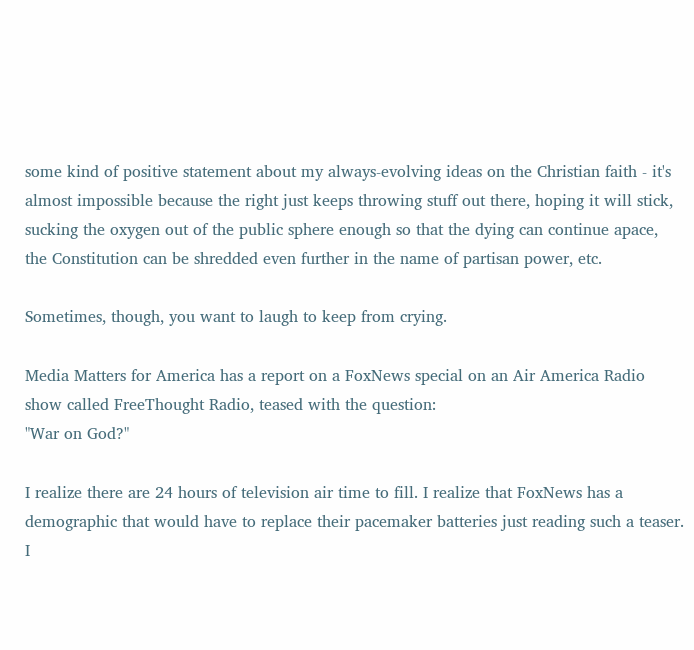some kind of positive statement about my always-evolving ideas on the Christian faith - it's almost impossible because the right just keeps throwing stuff out there, hoping it will stick, sucking the oxygen out of the public sphere enough so that the dying can continue apace, the Constitution can be shredded even further in the name of partisan power, etc.

Sometimes, though, you want to laugh to keep from crying.

Media Matters for America has a report on a FoxNews special on an Air America Radio show called FreeThought Radio, teased with the question:
"War on God?"

I realize there are 24 hours of television air time to fill. I realize that FoxNews has a demographic that would have to replace their pacemaker batteries just reading such a teaser. I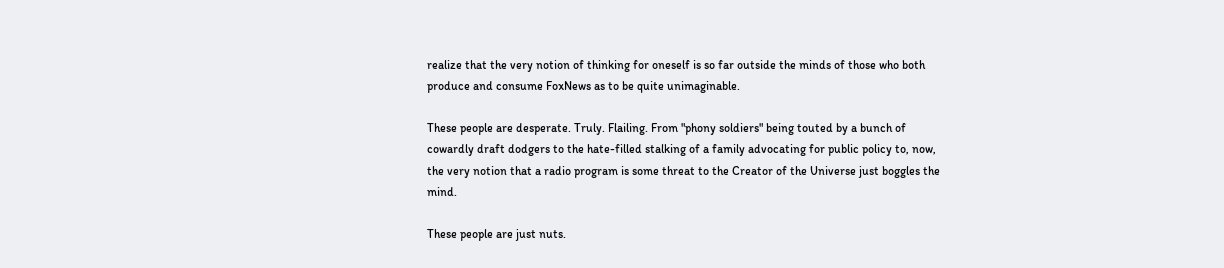realize that the very notion of thinking for oneself is so far outside the minds of those who both produce and consume FoxNews as to be quite unimaginable.

These people are desperate. Truly. Flailing. From "phony soldiers" being touted by a bunch of cowardly draft dodgers to the hate-filled stalking of a family advocating for public policy to, now, the very notion that a radio program is some threat to the Creator of the Universe just boggles the mind.

These people are just nuts.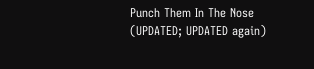Punch Them In The Nose (UPDATED; UPDATED again)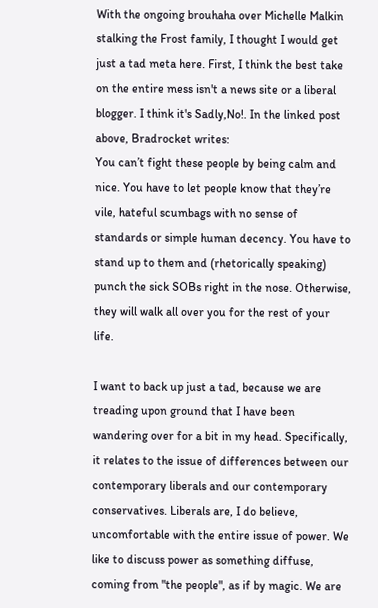With the ongoing brouhaha over Michelle Malkin stalking the Frost family, I thought I would get just a tad meta here. First, I think the best take on the entire mess isn't a news site or a liberal blogger. I think it's Sadly,No!. In the linked post above, Bradrocket writes:
You can’t fight these people by being calm and nice. You have to let people know that they’re vile, hateful scumbags with no sense of standards or simple human decency. You have to stand up to them and (rhetorically speaking) punch the sick SOBs right in the nose. Otherwise, they will walk all over you for the rest of your life.

I want to back up just a tad, because we are treading upon ground that I have been wandering over for a bit in my head. Specifically, it relates to the issue of differences between our contemporary liberals and our contemporary conservatives. Liberals are, I do believe, uncomfortable with the entire issue of power. We like to discuss power as something diffuse, coming from "the people", as if by magic. We are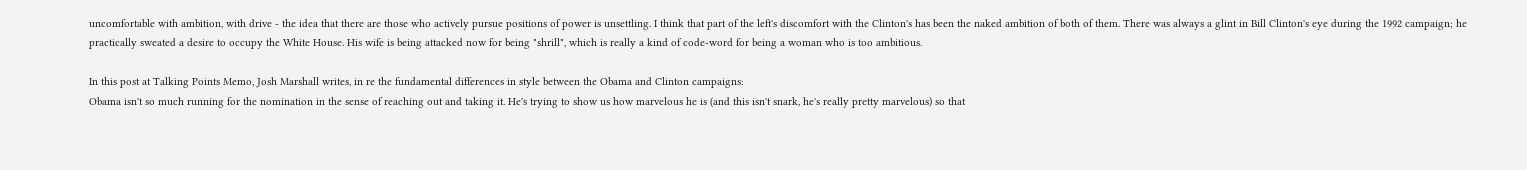uncomfortable with ambition, with drive - the idea that there are those who actively pursue positions of power is unsettling. I think that part of the left's discomfort with the Clinton's has been the naked ambition of both of them. There was always a glint in Bill Clinton's eye during the 1992 campaign; he practically sweated a desire to occupy the White House. His wife is being attacked now for being "shrill", which is really a kind of code-word for being a woman who is too ambitious.

In this post at Talking Points Memo, Josh Marshall writes, in re the fundamental differences in style between the Obama and Clinton campaigns:
Obama isn't so much running for the nomination in the sense of reaching out and taking it. He's trying to show us how marvelous he is (and this isn't snark, he's really pretty marvelous) so that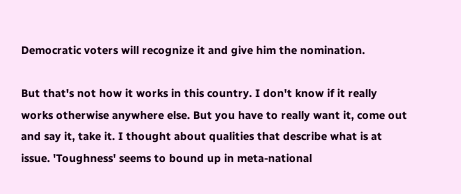Democratic voters will recognize it and give him the nomination.

But that's not how it works in this country. I don't know if it really works otherwise anywhere else. But you have to really want it, come out and say it, take it. I thought about qualities that describe what is at issue. 'Toughness' seems to bound up in meta-national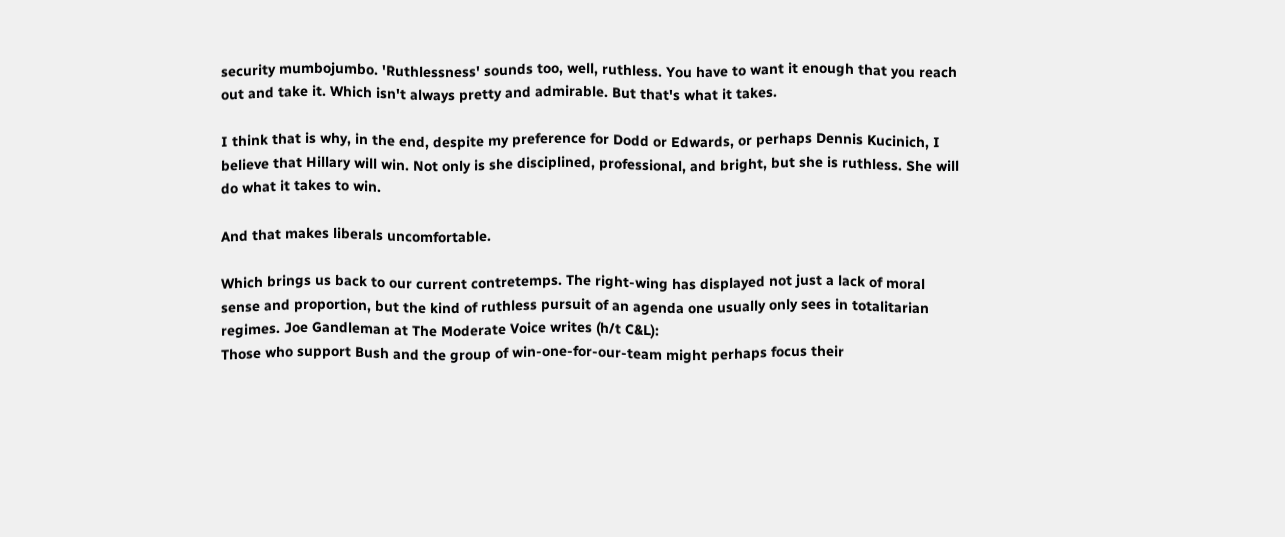security mumbojumbo. 'Ruthlessness' sounds too, well, ruthless. You have to want it enough that you reach out and take it. Which isn't always pretty and admirable. But that's what it takes.

I think that is why, in the end, despite my preference for Dodd or Edwards, or perhaps Dennis Kucinich, I believe that Hillary will win. Not only is she disciplined, professional, and bright, but she is ruthless. She will do what it takes to win.

And that makes liberals uncomfortable.

Which brings us back to our current contretemps. The right-wing has displayed not just a lack of moral sense and proportion, but the kind of ruthless pursuit of an agenda one usually only sees in totalitarian regimes. Joe Gandleman at The Moderate Voice writes (h/t C&L):
Those who support Bush and the group of win-one-for-our-team might perhaps focus their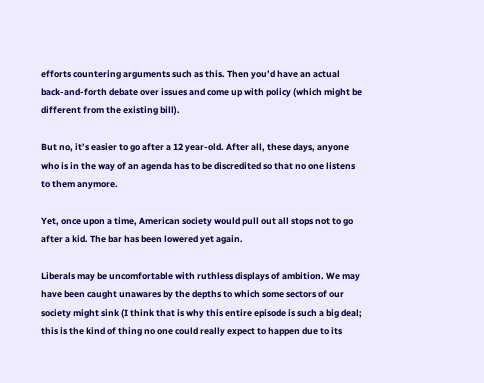efforts countering arguments such as this. Then you’d have an actual back-and-forth debate over issues and come up with policy (which might be different from the existing bill).

But no, it’s easier to go after a 12 year-old. After all, these days, anyone who is in the way of an agenda has to be discredited so that no one listens to them anymore.

Yet, once upon a time, American society would pull out all stops not to go after a kid. The bar has been lowered yet again.

Liberals may be uncomfortable with ruthless displays of ambition. We may have been caught unawares by the depths to which some sectors of our society might sink (I think that is why this entire episode is such a big deal; this is the kind of thing no one could really expect to happen due to its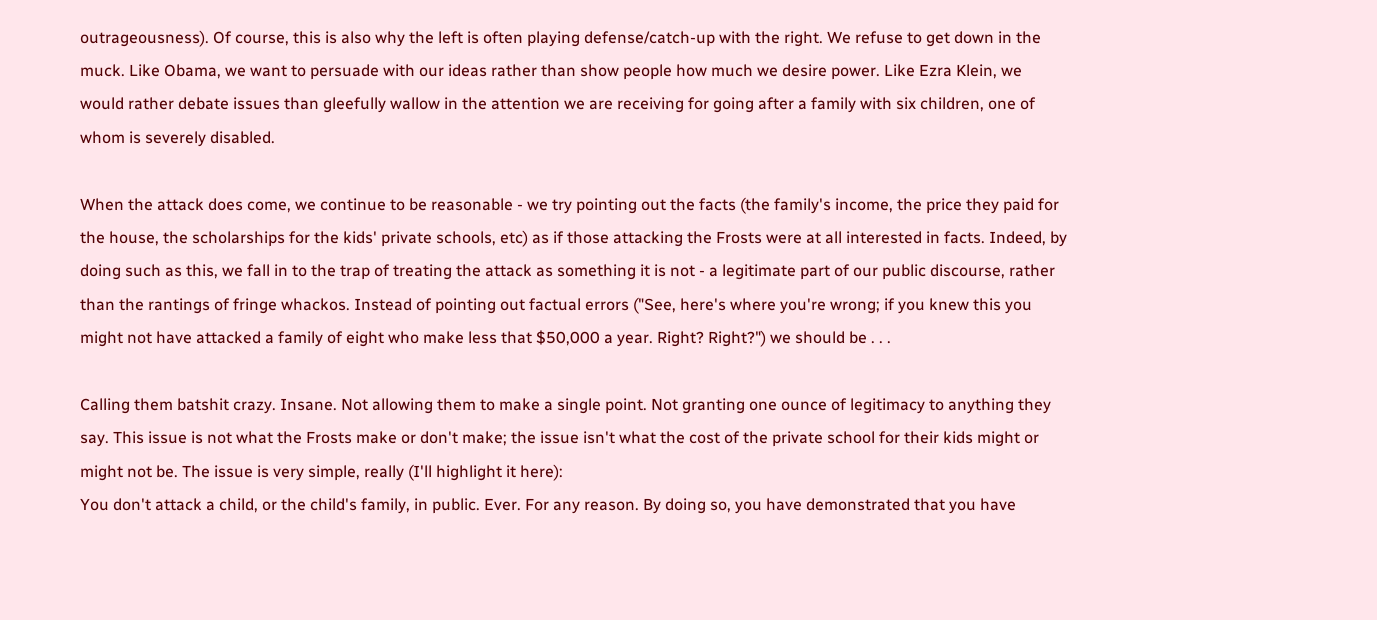outrageousness). Of course, this is also why the left is often playing defense/catch-up with the right. We refuse to get down in the muck. Like Obama, we want to persuade with our ideas rather than show people how much we desire power. Like Ezra Klein, we would rather debate issues than gleefully wallow in the attention we are receiving for going after a family with six children, one of whom is severely disabled.

When the attack does come, we continue to be reasonable - we try pointing out the facts (the family's income, the price they paid for the house, the scholarships for the kids' private schools, etc) as if those attacking the Frosts were at all interested in facts. Indeed, by doing such as this, we fall in to the trap of treating the attack as something it is not - a legitimate part of our public discourse, rather than the rantings of fringe whackos. Instead of pointing out factual errors ("See, here's where you're wrong; if you knew this you might not have attacked a family of eight who make less that $50,000 a year. Right? Right?") we should be . . .

Calling them batshit crazy. Insane. Not allowing them to make a single point. Not granting one ounce of legitimacy to anything they say. This issue is not what the Frosts make or don't make; the issue isn't what the cost of the private school for their kids might or might not be. The issue is very simple, really (I'll highlight it here):
You don't attack a child, or the child's family, in public. Ever. For any reason. By doing so, you have demonstrated that you have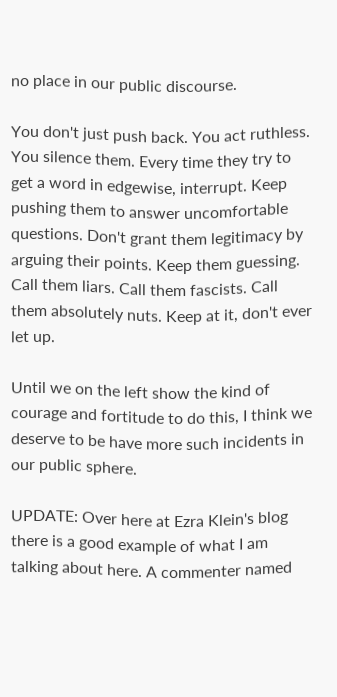no place in our public discourse.

You don't just push back. You act ruthless. You silence them. Every time they try to get a word in edgewise, interrupt. Keep pushing them to answer uncomfortable questions. Don't grant them legitimacy by arguing their points. Keep them guessing. Call them liars. Call them fascists. Call them absolutely nuts. Keep at it, don't ever let up.

Until we on the left show the kind of courage and fortitude to do this, I think we deserve to be have more such incidents in our public sphere.

UPDATE: Over here at Ezra Klein's blog there is a good example of what I am talking about here. A commenter named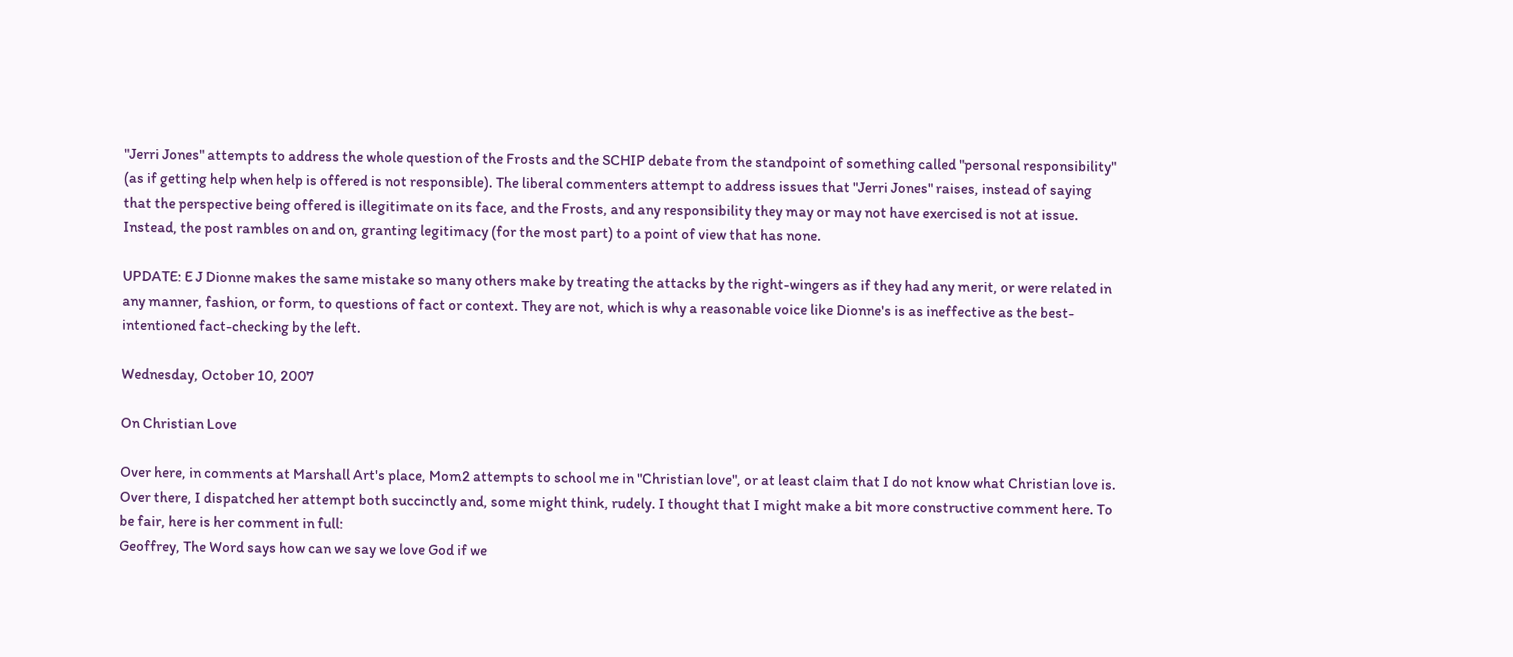"Jerri Jones" attempts to address the whole question of the Frosts and the SCHIP debate from the standpoint of something called "personal responsibility" (as if getting help when help is offered is not responsible). The liberal commenters attempt to address issues that "Jerri Jones" raises, instead of saying that the perspective being offered is illegitimate on its face, and the Frosts, and any responsibility they may or may not have exercised is not at issue. Instead, the post rambles on and on, granting legitimacy (for the most part) to a point of view that has none.

UPDATE: E J Dionne makes the same mistake so many others make by treating the attacks by the right-wingers as if they had any merit, or were related in any manner, fashion, or form, to questions of fact or context. They are not, which is why a reasonable voice like Dionne's is as ineffective as the best-intentioned fact-checking by the left.

Wednesday, October 10, 2007

On Christian Love

Over here, in comments at Marshall Art's place, Mom2 attempts to school me in "Christian love", or at least claim that I do not know what Christian love is. Over there, I dispatched her attempt both succinctly and, some might think, rudely. I thought that I might make a bit more constructive comment here. To be fair, here is her comment in full:
Geoffrey, The Word says how can we say we love God if we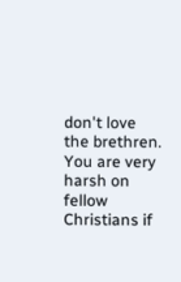don't love the brethren. You are very harsh on fellow Christians if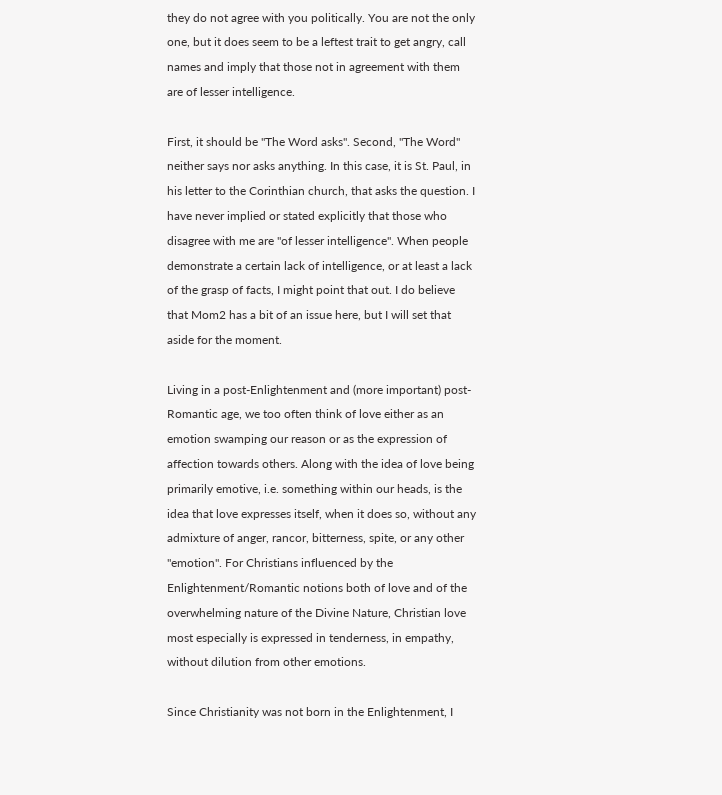they do not agree with you politically. You are not the only one, but it does seem to be a leftest trait to get angry, call names and imply that those not in agreement with them are of lesser intelligence.

First, it should be "The Word asks". Second, "The Word" neither says nor asks anything. In this case, it is St. Paul, in his letter to the Corinthian church, that asks the question. I have never implied or stated explicitly that those who disagree with me are "of lesser intelligence". When people demonstrate a certain lack of intelligence, or at least a lack of the grasp of facts, I might point that out. I do believe that Mom2 has a bit of an issue here, but I will set that aside for the moment.

Living in a post-Enlightenment and (more important) post-Romantic age, we too often think of love either as an emotion swamping our reason or as the expression of affection towards others. Along with the idea of love being primarily emotive, i.e. something within our heads, is the idea that love expresses itself, when it does so, without any admixture of anger, rancor, bitterness, spite, or any other "emotion". For Christians influenced by the Enlightenment/Romantic notions both of love and of the overwhelming nature of the Divine Nature, Christian love most especially is expressed in tenderness, in empathy, without dilution from other emotions.

Since Christianity was not born in the Enlightenment, I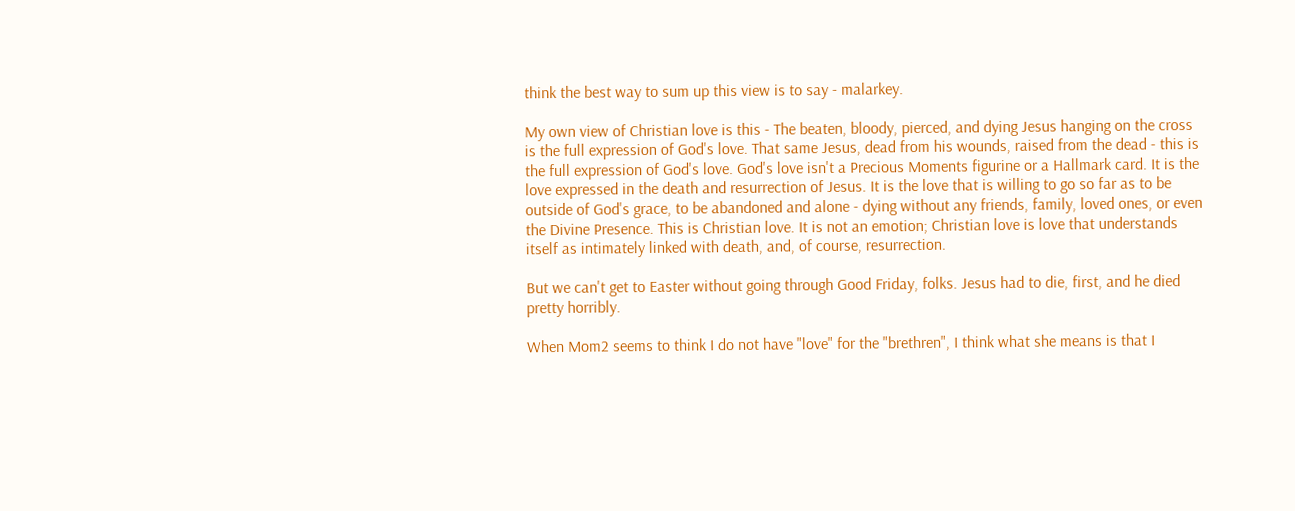think the best way to sum up this view is to say - malarkey.

My own view of Christian love is this - The beaten, bloody, pierced, and dying Jesus hanging on the cross is the full expression of God's love. That same Jesus, dead from his wounds, raised from the dead - this is the full expression of God's love. God's love isn't a Precious Moments figurine or a Hallmark card. It is the love expressed in the death and resurrection of Jesus. It is the love that is willing to go so far as to be outside of God's grace, to be abandoned and alone - dying without any friends, family, loved ones, or even the Divine Presence. This is Christian love. It is not an emotion; Christian love is love that understands itself as intimately linked with death, and, of course, resurrection.

But we can't get to Easter without going through Good Friday, folks. Jesus had to die, first, and he died pretty horribly.

When Mom2 seems to think I do not have "love" for the "brethren", I think what she means is that I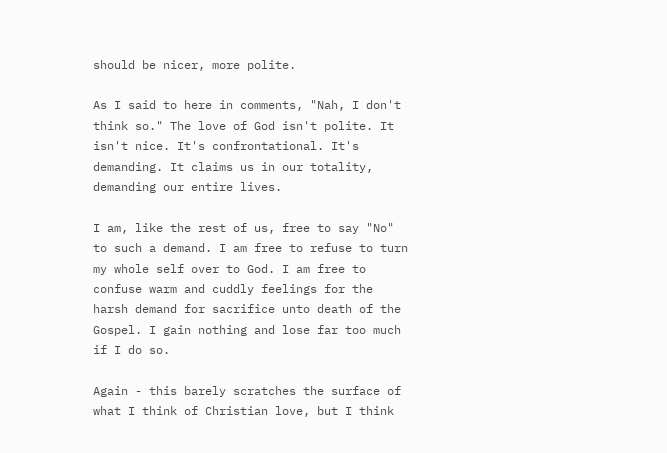should be nicer, more polite.

As I said to here in comments, "Nah, I don't think so." The love of God isn't polite. It isn't nice. It's confrontational. It's demanding. It claims us in our totality, demanding our entire lives.

I am, like the rest of us, free to say "No" to such a demand. I am free to refuse to turn my whole self over to God. I am free to confuse warm and cuddly feelings for the harsh demand for sacrifice unto death of the Gospel. I gain nothing and lose far too much if I do so.

Again - this barely scratches the surface of what I think of Christian love, but I think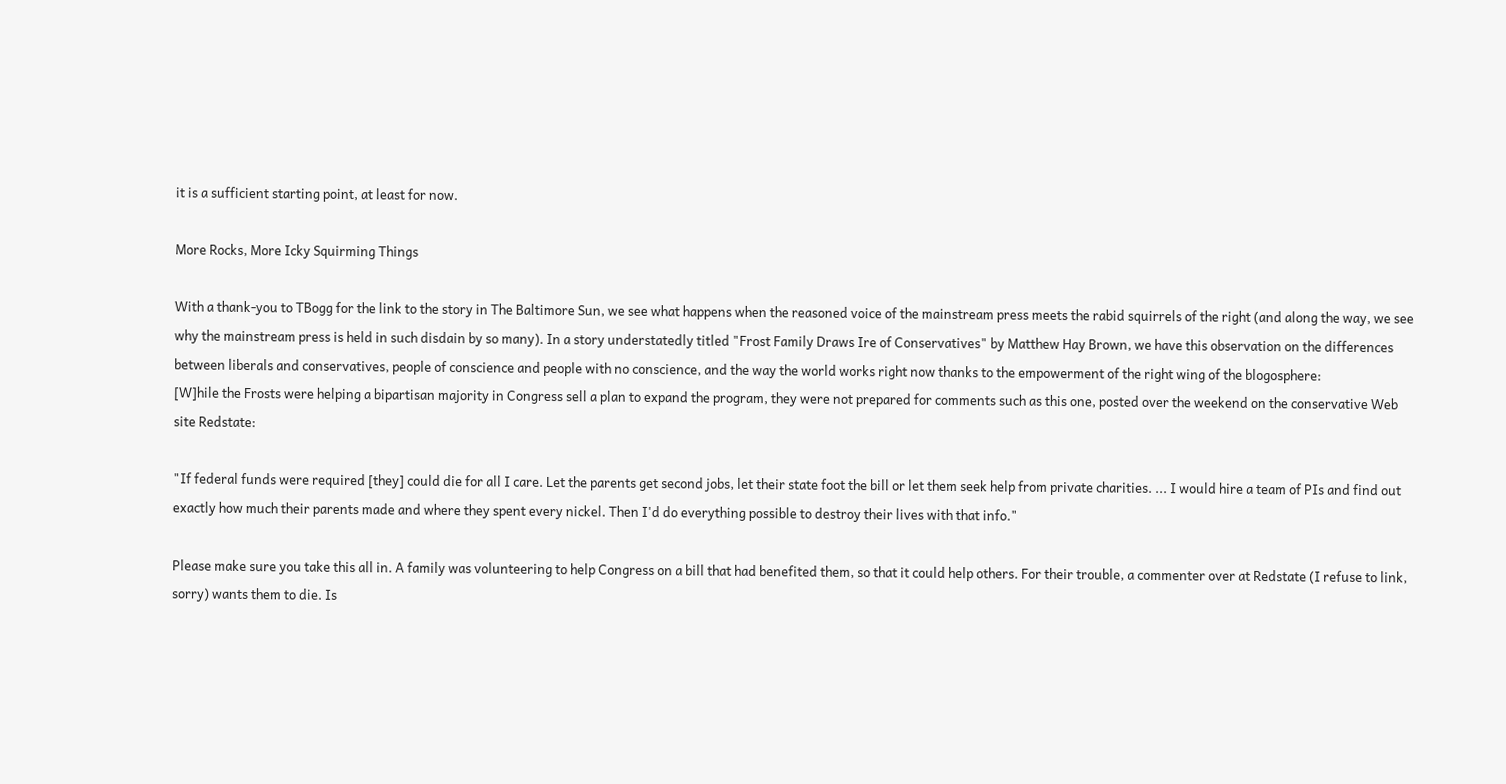it is a sufficient starting point, at least for now.

More Rocks, More Icky Squirming Things

With a thank-you to TBogg for the link to the story in The Baltimore Sun, we see what happens when the reasoned voice of the mainstream press meets the rabid squirrels of the right (and along the way, we see why the mainstream press is held in such disdain by so many). In a story understatedly titled "Frost Family Draws Ire of Conservatives" by Matthew Hay Brown, we have this observation on the differences between liberals and conservatives, people of conscience and people with no conscience, and the way the world works right now thanks to the empowerment of the right wing of the blogosphere:
[W]hile the Frosts were helping a bipartisan majority in Congress sell a plan to expand the program, they were not prepared for comments such as this one, posted over the weekend on the conservative Web site Redstate:

"If federal funds were required [they] could die for all I care. Let the parents get second jobs, let their state foot the bill or let them seek help from private charities. ... I would hire a team of PIs and find out exactly how much their parents made and where they spent every nickel. Then I'd do everything possible to destroy their lives with that info."

Please make sure you take this all in. A family was volunteering to help Congress on a bill that had benefited them, so that it could help others. For their trouble, a commenter over at Redstate (I refuse to link, sorry) wants them to die. Is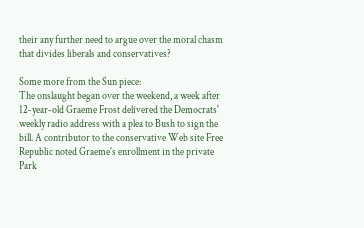their any further need to argue over the moral chasm that divides liberals and conservatives?

Some more from the Sun piece:
The onslaught began over the weekend, a week after 12-year-old Graeme Frost delivered the Democrats' weekly radio address with a plea to Bush to sign the bill. A contributor to the conservative Web site Free Republic noted Graeme's enrollment in the private Park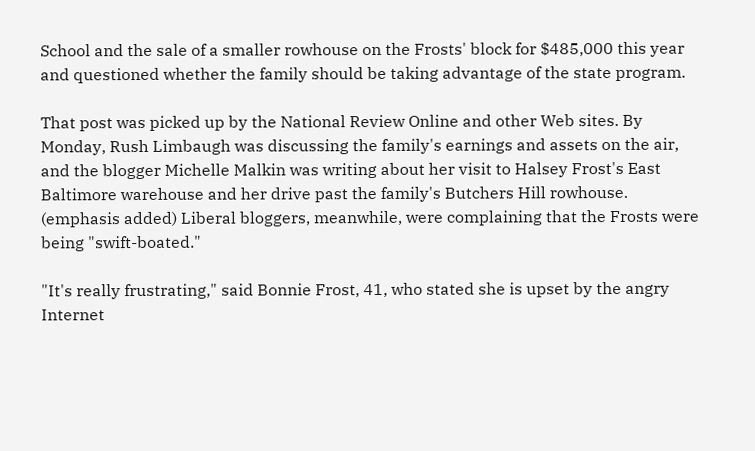School and the sale of a smaller rowhouse on the Frosts' block for $485,000 this year and questioned whether the family should be taking advantage of the state program.

That post was picked up by the National Review Online and other Web sites. By Monday, Rush Limbaugh was discussing the family's earnings and assets on the air, and the blogger Michelle Malkin was writing about her visit to Halsey Frost's East Baltimore warehouse and her drive past the family's Butchers Hill rowhouse.
(emphasis added) Liberal bloggers, meanwhile, were complaining that the Frosts were being "swift-boated."

"It's really frustrating," said Bonnie Frost, 41, who stated she is upset by the angry Internet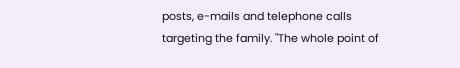posts, e-mails and telephone calls targeting the family. "The whole point of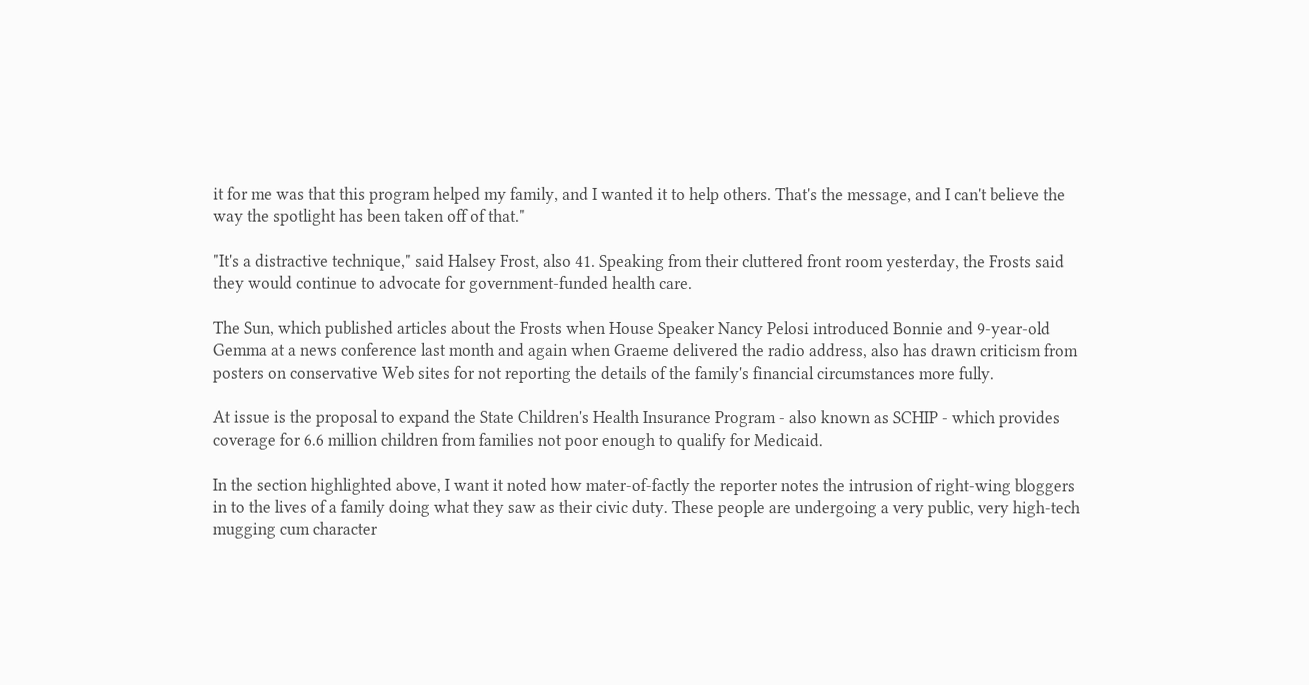it for me was that this program helped my family, and I wanted it to help others. That's the message, and I can't believe the way the spotlight has been taken off of that."

"It's a distractive technique," said Halsey Frost, also 41. Speaking from their cluttered front room yesterday, the Frosts said they would continue to advocate for government-funded health care.

The Sun, which published articles about the Frosts when House Speaker Nancy Pelosi introduced Bonnie and 9-year-old Gemma at a news conference last month and again when Graeme delivered the radio address, also has drawn criticism from posters on conservative Web sites for not reporting the details of the family's financial circumstances more fully.

At issue is the proposal to expand the State Children's Health Insurance Program - also known as SCHIP - which provides coverage for 6.6 million children from families not poor enough to qualify for Medicaid.

In the section highlighted above, I want it noted how mater-of-factly the reporter notes the intrusion of right-wing bloggers in to the lives of a family doing what they saw as their civic duty. These people are undergoing a very public, very high-tech mugging cum character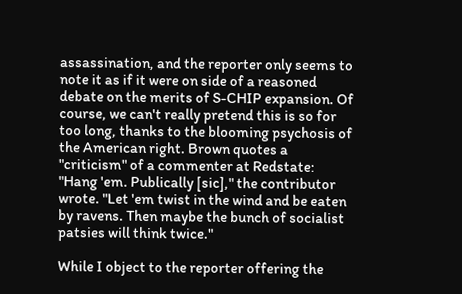assassination, and the reporter only seems to note it as if it were on side of a reasoned debate on the merits of S-CHIP expansion. Of course, we can't really pretend this is so for too long, thanks to the blooming psychosis of the American right. Brown quotes a "criticism" of a commenter at Redstate:
"Hang 'em. Publically [sic]," the contributor wrote. "Let 'em twist in the wind and be eaten by ravens. Then maybe the bunch of socialist patsies will think twice."

While I object to the reporter offering the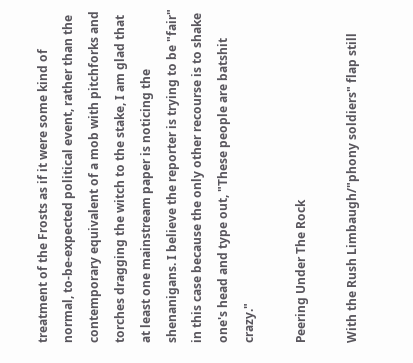treatment of the Frosts as if it were some kind of normal, to-be-expected political event, rather than the contemporary equivalent of a mob with pitchforks and torches dragging the witch to the stake, I am glad that at least one mainstream paper is noticing the shenanigans. I believe the reporter is trying to be "fair" in this case because the only other recourse is to shake one's head and type out, "These people are batshit crazy."

Peering Under The Rock

With the Rush Limbaugh/"phony soldiers" flap still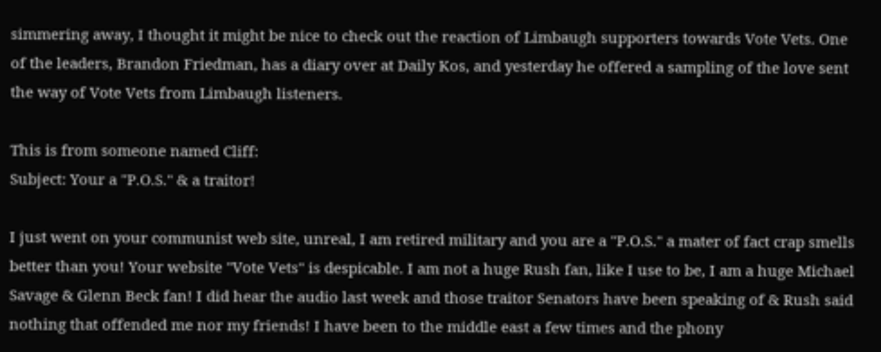simmering away, I thought it might be nice to check out the reaction of Limbaugh supporters towards Vote Vets. One of the leaders, Brandon Friedman, has a diary over at Daily Kos, and yesterday he offered a sampling of the love sent the way of Vote Vets from Limbaugh listeners.

This is from someone named Cliff:
Subject: Your a "P.O.S." & a traitor!

I just went on your communist web site, unreal, I am retired military and you are a "P.O.S." a mater of fact crap smells better than you! Your website "Vote Vets" is despicable. I am not a huge Rush fan, like I use to be, I am a huge Michael Savage & Glenn Beck fan! I did hear the audio last week and those traitor Senators have been speaking of & Rush said nothing that offended me nor my friends! I have been to the middle east a few times and the phony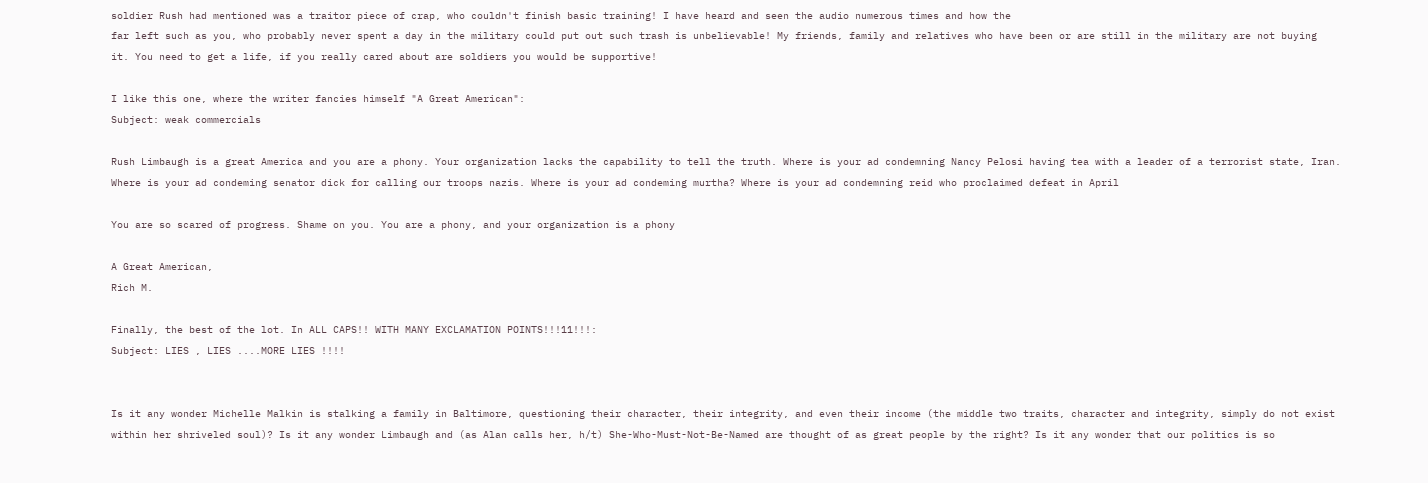soldier Rush had mentioned was a traitor piece of crap, who couldn't finish basic training! I have heard and seen the audio numerous times and how the
far left such as you, who probably never spent a day in the military could put out such trash is unbelievable! My friends, family and relatives who have been or are still in the military are not buying
it. You need to get a life, if you really cared about are soldiers you would be supportive!

I like this one, where the writer fancies himself "A Great American":
Subject: weak commercials

Rush Limbaugh is a great America and you are a phony. Your organization lacks the capability to tell the truth. Where is your ad condemning Nancy Pelosi having tea with a leader of a terrorist state, Iran. Where is your ad condeming senator dick for calling our troops nazis. Where is your ad condeming murtha? Where is your ad condemning reid who proclaimed defeat in April

You are so scared of progress. Shame on you. You are a phony, and your organization is a phony

A Great American,
Rich M.

Finally, the best of the lot. In ALL CAPS!! WITH MANY EXCLAMATION POINTS!!!11!!!:
Subject: LIES , LIES ....MORE LIES !!!!


Is it any wonder Michelle Malkin is stalking a family in Baltimore, questioning their character, their integrity, and even their income (the middle two traits, character and integrity, simply do not exist within her shriveled soul)? Is it any wonder Limbaugh and (as Alan calls her, h/t) She-Who-Must-Not-Be-Named are thought of as great people by the right? Is it any wonder that our politics is so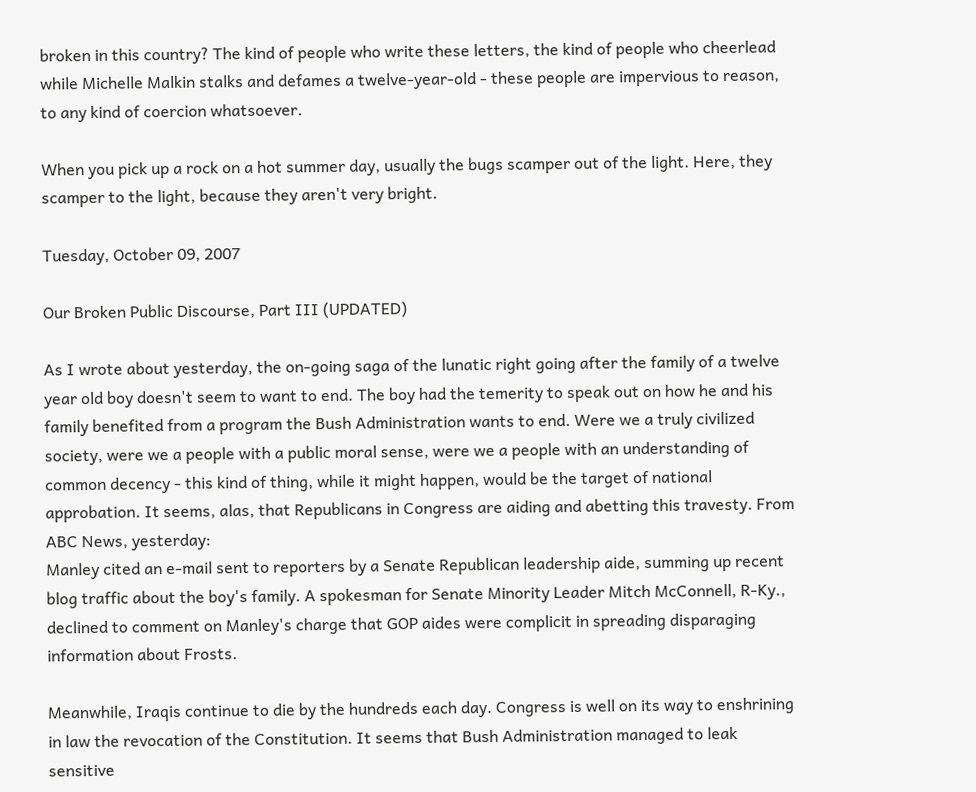broken in this country? The kind of people who write these letters, the kind of people who cheerlead while Michelle Malkin stalks and defames a twelve-year-old - these people are impervious to reason, to any kind of coercion whatsoever.

When you pick up a rock on a hot summer day, usually the bugs scamper out of the light. Here, they scamper to the light, because they aren't very bright.

Tuesday, October 09, 2007

Our Broken Public Discourse, Part III (UPDATED)

As I wrote about yesterday, the on-going saga of the lunatic right going after the family of a twelve year old boy doesn't seem to want to end. The boy had the temerity to speak out on how he and his family benefited from a program the Bush Administration wants to end. Were we a truly civilized society, were we a people with a public moral sense, were we a people with an understanding of common decency - this kind of thing, while it might happen, would be the target of national approbation. It seems, alas, that Republicans in Congress are aiding and abetting this travesty. From ABC News, yesterday:
Manley cited an e-mail sent to reporters by a Senate Republican leadership aide, summing up recent blog traffic about the boy's family. A spokesman for Senate Minority Leader Mitch McConnell, R-Ky., declined to comment on Manley's charge that GOP aides were complicit in spreading disparaging information about Frosts.

Meanwhile, Iraqis continue to die by the hundreds each day. Congress is well on its way to enshrining in law the revocation of the Constitution. It seems that Bush Administration managed to leak sensitive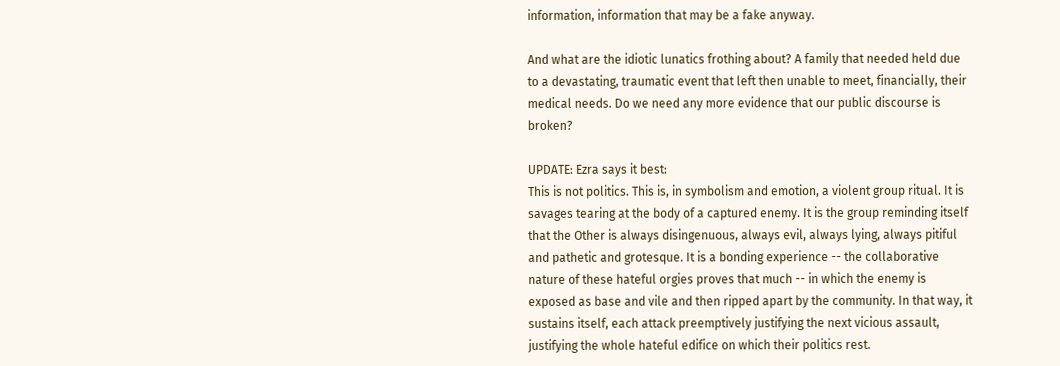information, information that may be a fake anyway.

And what are the idiotic lunatics frothing about? A family that needed held due to a devastating, traumatic event that left then unable to meet, financially, their medical needs. Do we need any more evidence that our public discourse is broken?

UPDATE: Ezra says it best:
This is not politics. This is, in symbolism and emotion, a violent group ritual. It is savages tearing at the body of a captured enemy. It is the group reminding itself that the Other is always disingenuous, always evil, always lying, always pitiful and pathetic and grotesque. It is a bonding experience -- the collaborative nature of these hateful orgies proves that much -- in which the enemy is exposed as base and vile and then ripped apart by the community. In that way, it sustains itself, each attack preemptively justifying the next vicious assault, justifying the whole hateful edifice on which their politics rest.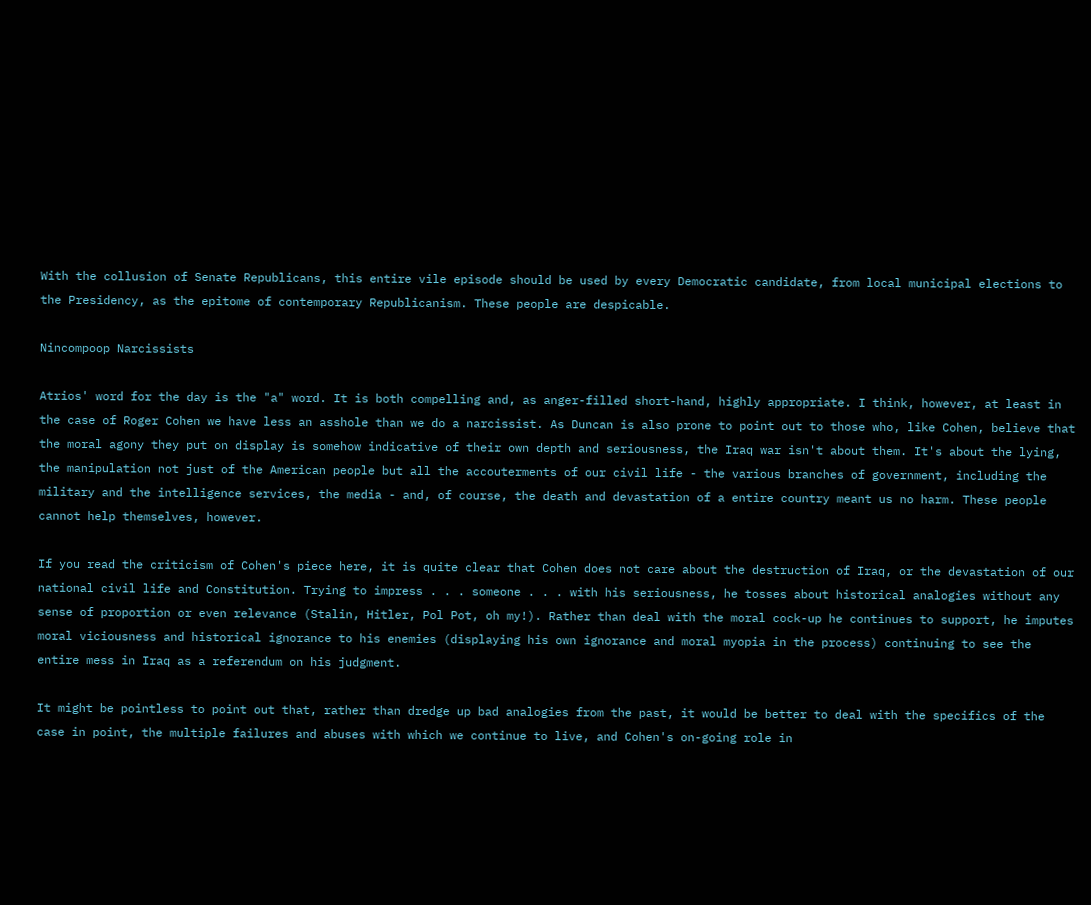With the collusion of Senate Republicans, this entire vile episode should be used by every Democratic candidate, from local municipal elections to the Presidency, as the epitome of contemporary Republicanism. These people are despicable.

Nincompoop Narcissists

Atrios' word for the day is the "a" word. It is both compelling and, as anger-filled short-hand, highly appropriate. I think, however, at least in the case of Roger Cohen we have less an asshole than we do a narcissist. As Duncan is also prone to point out to those who, like Cohen, believe that the moral agony they put on display is somehow indicative of their own depth and seriousness, the Iraq war isn't about them. It's about the lying, the manipulation not just of the American people but all the accouterments of our civil life - the various branches of government, including the military and the intelligence services, the media - and, of course, the death and devastation of a entire country meant us no harm. These people cannot help themselves, however.

If you read the criticism of Cohen's piece here, it is quite clear that Cohen does not care about the destruction of Iraq, or the devastation of our national civil life and Constitution. Trying to impress . . . someone . . . with his seriousness, he tosses about historical analogies without any sense of proportion or even relevance (Stalin, Hitler, Pol Pot, oh my!). Rather than deal with the moral cock-up he continues to support, he imputes moral viciousness and historical ignorance to his enemies (displaying his own ignorance and moral myopia in the process) continuing to see the entire mess in Iraq as a referendum on his judgment.

It might be pointless to point out that, rather than dredge up bad analogies from the past, it would be better to deal with the specifics of the case in point, the multiple failures and abuses with which we continue to live, and Cohen's on-going role in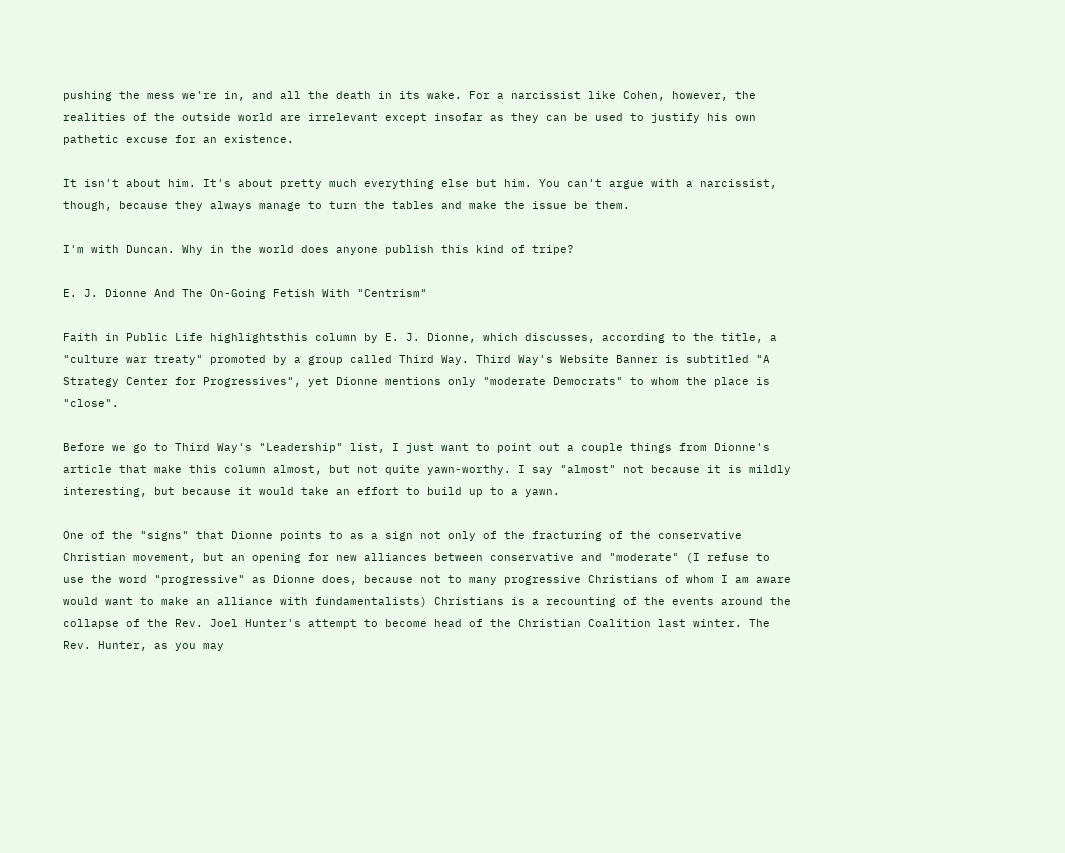pushing the mess we're in, and all the death in its wake. For a narcissist like Cohen, however, the realities of the outside world are irrelevant except insofar as they can be used to justify his own pathetic excuse for an existence.

It isn't about him. It's about pretty much everything else but him. You can't argue with a narcissist, though, because they always manage to turn the tables and make the issue be them.

I'm with Duncan. Why in the world does anyone publish this kind of tripe?

E. J. Dionne And The On-Going Fetish With "Centrism"

Faith in Public Life highlightsthis column by E. J. Dionne, which discusses, according to the title, a "culture war treaty" promoted by a group called Third Way. Third Way's Website Banner is subtitled "A Strategy Center for Progressives", yet Dionne mentions only "moderate Democrats" to whom the place is "close".

Before we go to Third Way's "Leadership" list, I just want to point out a couple things from Dionne's article that make this column almost, but not quite yawn-worthy. I say "almost" not because it is mildly interesting, but because it would take an effort to build up to a yawn.

One of the "signs" that Dionne points to as a sign not only of the fracturing of the conservative Christian movement, but an opening for new alliances between conservative and "moderate" (I refuse to use the word "progressive" as Dionne does, because not to many progressive Christians of whom I am aware would want to make an alliance with fundamentalists) Christians is a recounting of the events around the collapse of the Rev. Joel Hunter's attempt to become head of the Christian Coalition last winter. The Rev. Hunter, as you may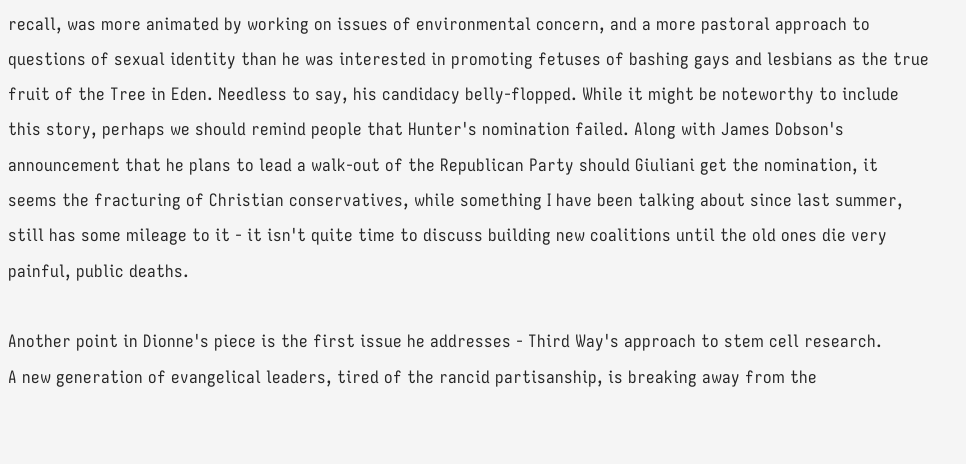recall, was more animated by working on issues of environmental concern, and a more pastoral approach to questions of sexual identity than he was interested in promoting fetuses of bashing gays and lesbians as the true fruit of the Tree in Eden. Needless to say, his candidacy belly-flopped. While it might be noteworthy to include this story, perhaps we should remind people that Hunter's nomination failed. Along with James Dobson's announcement that he plans to lead a walk-out of the Republican Party should Giuliani get the nomination, it seems the fracturing of Christian conservatives, while something I have been talking about since last summer, still has some mileage to it - it isn't quite time to discuss building new coalitions until the old ones die very painful, public deaths.

Another point in Dionne's piece is the first issue he addresses - Third Way's approach to stem cell research.
A new generation of evangelical leaders, tired of the rancid partisanship, is breaking away from the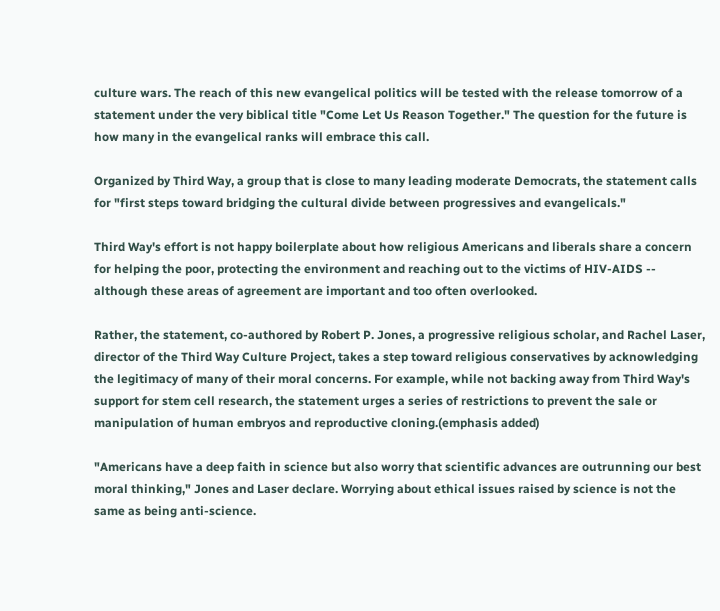culture wars. The reach of this new evangelical politics will be tested with the release tomorrow of a statement under the very biblical title "Come Let Us Reason Together." The question for the future is how many in the evangelical ranks will embrace this call.

Organized by Third Way, a group that is close to many leading moderate Democrats, the statement calls for "first steps toward bridging the cultural divide between progressives and evangelicals."

Third Way's effort is not happy boilerplate about how religious Americans and liberals share a concern for helping the poor, protecting the environment and reaching out to the victims of HIV-AIDS -- although these areas of agreement are important and too often overlooked.

Rather, the statement, co-authored by Robert P. Jones, a progressive religious scholar, and Rachel Laser, director of the Third Way Culture Project, takes a step toward religious conservatives by acknowledging the legitimacy of many of their moral concerns. For example, while not backing away from Third Way's support for stem cell research, the statement urges a series of restrictions to prevent the sale or manipulation of human embryos and reproductive cloning.(emphasis added)

"Americans have a deep faith in science but also worry that scientific advances are outrunning our best moral thinking," Jones and Laser declare. Worrying about ethical issues raised by science is not the same as being anti-science.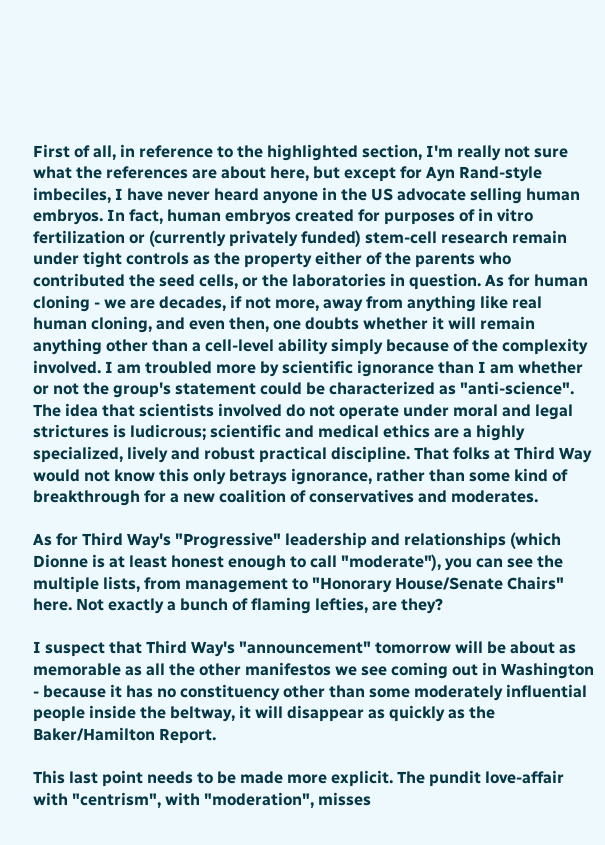First of all, in reference to the highlighted section, I'm really not sure what the references are about here, but except for Ayn Rand-style imbeciles, I have never heard anyone in the US advocate selling human embryos. In fact, human embryos created for purposes of in vitro fertilization or (currently privately funded) stem-cell research remain under tight controls as the property either of the parents who contributed the seed cells, or the laboratories in question. As for human cloning - we are decades, if not more, away from anything like real human cloning, and even then, one doubts whether it will remain anything other than a cell-level ability simply because of the complexity involved. I am troubled more by scientific ignorance than I am whether or not the group's statement could be characterized as "anti-science". The idea that scientists involved do not operate under moral and legal strictures is ludicrous; scientific and medical ethics are a highly specialized, lively and robust practical discipline. That folks at Third Way would not know this only betrays ignorance, rather than some kind of breakthrough for a new coalition of conservatives and moderates.

As for Third Way's "Progressive" leadership and relationships (which Dionne is at least honest enough to call "moderate"), you can see the multiple lists, from management to "Honorary House/Senate Chairs" here. Not exactly a bunch of flaming lefties, are they?

I suspect that Third Way's "announcement" tomorrow will be about as memorable as all the other manifestos we see coming out in Washington - because it has no constituency other than some moderately influential people inside the beltway, it will disappear as quickly as the Baker/Hamilton Report.

This last point needs to be made more explicit. The pundit love-affair with "centrism", with "moderation", misses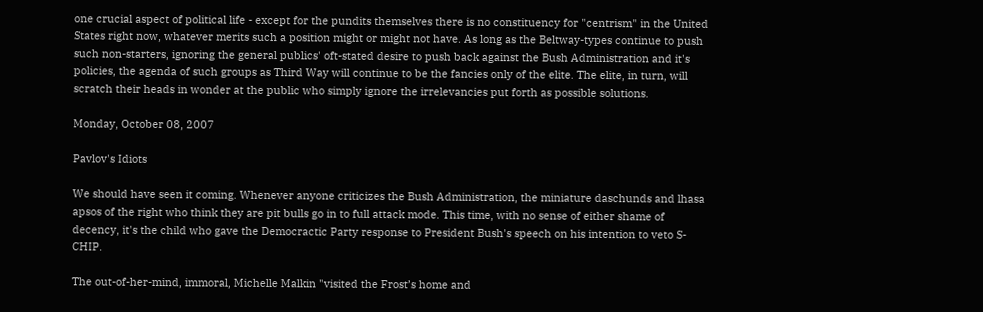one crucial aspect of political life - except for the pundits themselves there is no constituency for "centrism" in the United States right now, whatever merits such a position might or might not have. As long as the Beltway-types continue to push such non-starters, ignoring the general publics' oft-stated desire to push back against the Bush Administration and it's policies, the agenda of such groups as Third Way will continue to be the fancies only of the elite. The elite, in turn, will scratch their heads in wonder at the public who simply ignore the irrelevancies put forth as possible solutions.

Monday, October 08, 2007

Pavlov's Idiots

We should have seen it coming. Whenever anyone criticizes the Bush Administration, the miniature daschunds and lhasa apsos of the right who think they are pit bulls go in to full attack mode. This time, with no sense of either shame of decency, it's the child who gave the Democractic Party response to President Bush's speech on his intention to veto S-CHIP.

The out-of-her-mind, immoral, Michelle Malkin "visited the Frost’s home and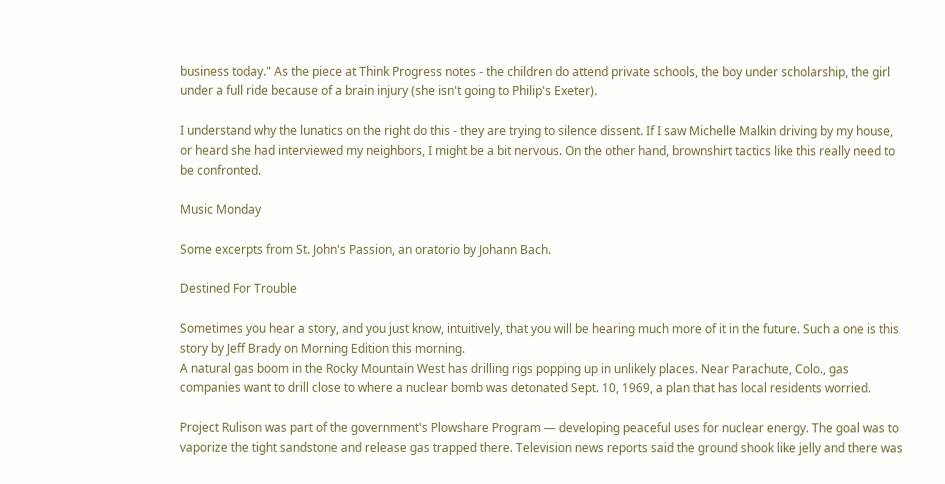business today." As the piece at Think Progress notes - the children do attend private schools, the boy under scholarship, the girl under a full ride because of a brain injury (she isn't going to Philip's Exeter).

I understand why the lunatics on the right do this - they are trying to silence dissent. If I saw Michelle Malkin driving by my house, or heard she had interviewed my neighbors, I might be a bit nervous. On the other hand, brownshirt tactics like this really need to be confronted.

Music Monday

Some excerpts from St. John's Passion, an oratorio by Johann Bach.

Destined For Trouble

Sometimes you hear a story, and you just know, intuitively, that you will be hearing much more of it in the future. Such a one is this story by Jeff Brady on Morning Edition this morning.
A natural gas boom in the Rocky Mountain West has drilling rigs popping up in unlikely places. Near Parachute, Colo., gas companies want to drill close to where a nuclear bomb was detonated Sept. 10, 1969, a plan that has local residents worried.

Project Rulison was part of the government's Plowshare Program — developing peaceful uses for nuclear energy. The goal was to vaporize the tight sandstone and release gas trapped there. Television news reports said the ground shook like jelly and there was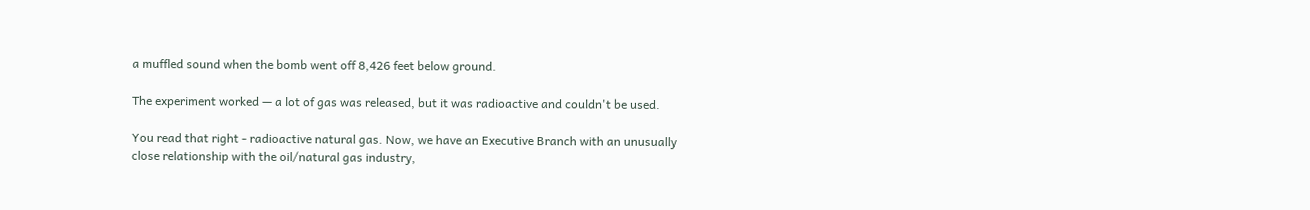a muffled sound when the bomb went off 8,426 feet below ground.

The experiment worked — a lot of gas was released, but it was radioactive and couldn't be used.

You read that right - radioactive natural gas. Now, we have an Executive Branch with an unusually close relationship with the oil/natural gas industry,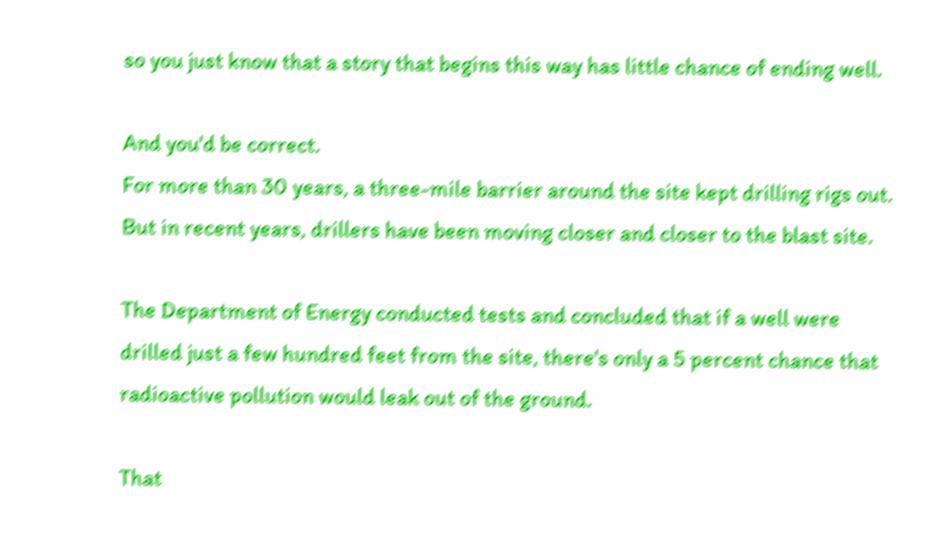so you just know that a story that begins this way has little chance of ending well.

And you'd be correct.
For more than 30 years, a three-mile barrier around the site kept drilling rigs out. But in recent years, drillers have been moving closer and closer to the blast site.

The Department of Energy conducted tests and concluded that if a well were drilled just a few hundred feet from the site, there's only a 5 percent chance that radioactive pollution would leak out of the ground.

That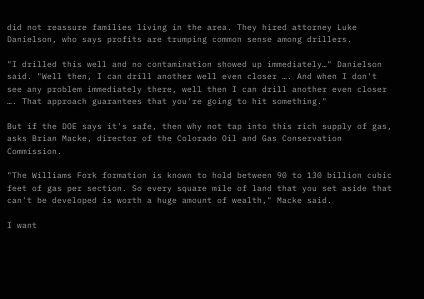did not reassure families living in the area. They hired attorney Luke Danielson, who says profits are trumping common sense among drillers.

"I drilled this well and no contamination showed up immediately…" Danielson said. "Well then, I can drill another well even closer …. And when I don't see any problem immediately there, well then I can drill another even closer …. That approach guarantees that you're going to hit something."

But if the DOE says it's safe, then why not tap into this rich supply of gas, asks Brian Macke, director of the Colorado Oil and Gas Conservation Commission.

"The Williams Fork formation is known to hold between 90 to 130 billion cubic feet of gas per section. So every square mile of land that you set aside that can't be developed is worth a huge amount of wealth," Macke said.

I want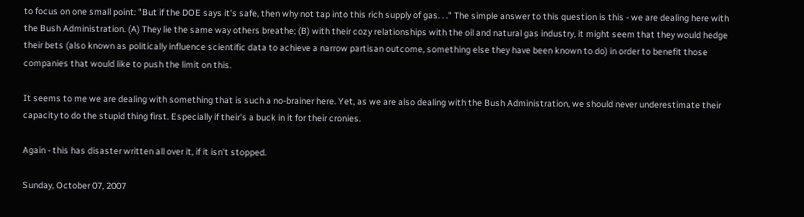to focus on one small point: "But if the DOE says it's safe, then why not tap into this rich supply of gas. . ." The simple answer to this question is this - we are dealing here with the Bush Administration. (A) They lie the same way others breathe; (B) with their cozy relationships with the oil and natural gas industry, it might seem that they would hedge their bets (also known as politically influence scientific data to achieve a narrow partisan outcome, something else they have been known to do) in order to benefit those companies that would like to push the limit on this.

It seems to me we are dealing with something that is such a no-brainer here. Yet, as we are also dealing with the Bush Administration, we should never underestimate their capacity to do the stupid thing first. Especially if their's a buck in it for their cronies.

Again - this has disaster written all over it, if it isn't stopped.

Sunday, October 07, 2007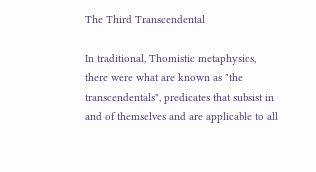The Third Transcendental

In traditional, Thomistic metaphysics, there were what are known as "the transcendentals", predicates that subsist in and of themselves and are applicable to all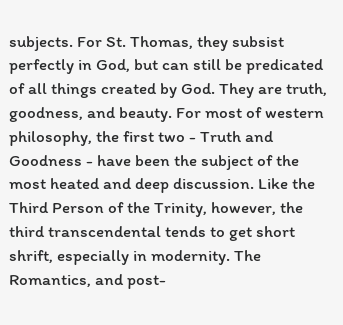subjects. For St. Thomas, they subsist perfectly in God, but can still be predicated of all things created by God. They are truth, goodness, and beauty. For most of western philosophy, the first two - Truth and Goodness - have been the subject of the most heated and deep discussion. Like the Third Person of the Trinity, however, the third transcendental tends to get short shrift, especially in modernity. The Romantics, and post-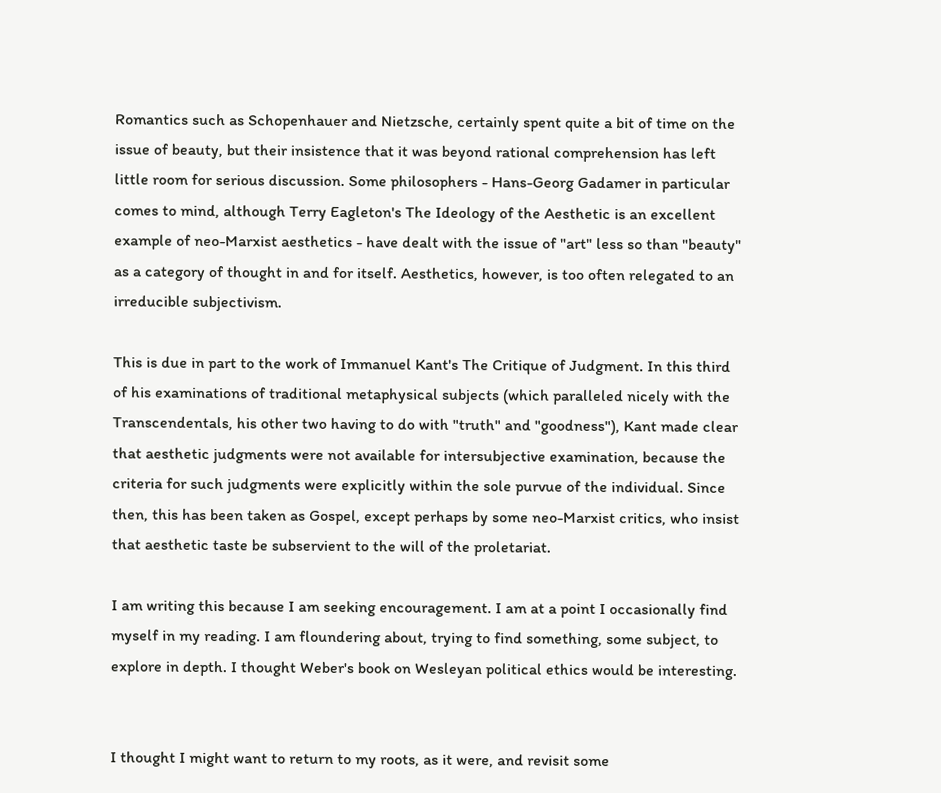Romantics such as Schopenhauer and Nietzsche, certainly spent quite a bit of time on the issue of beauty, but their insistence that it was beyond rational comprehension has left little room for serious discussion. Some philosophers - Hans-Georg Gadamer in particular comes to mind, although Terry Eagleton's The Ideology of the Aesthetic is an excellent example of neo-Marxist aesthetics - have dealt with the issue of "art" less so than "beauty" as a category of thought in and for itself. Aesthetics, however, is too often relegated to an irreducible subjectivism.

This is due in part to the work of Immanuel Kant's The Critique of Judgment. In this third of his examinations of traditional metaphysical subjects (which paralleled nicely with the Transcendentals, his other two having to do with "truth" and "goodness"), Kant made clear that aesthetic judgments were not available for intersubjective examination, because the criteria for such judgments were explicitly within the sole purvue of the individual. Since then, this has been taken as Gospel, except perhaps by some neo-Marxist critics, who insist that aesthetic taste be subservient to the will of the proletariat.

I am writing this because I am seeking encouragement. I am at a point I occasionally find myself in my reading. I am floundering about, trying to find something, some subject, to explore in depth. I thought Weber's book on Wesleyan political ethics would be interesting.


I thought I might want to return to my roots, as it were, and revisit some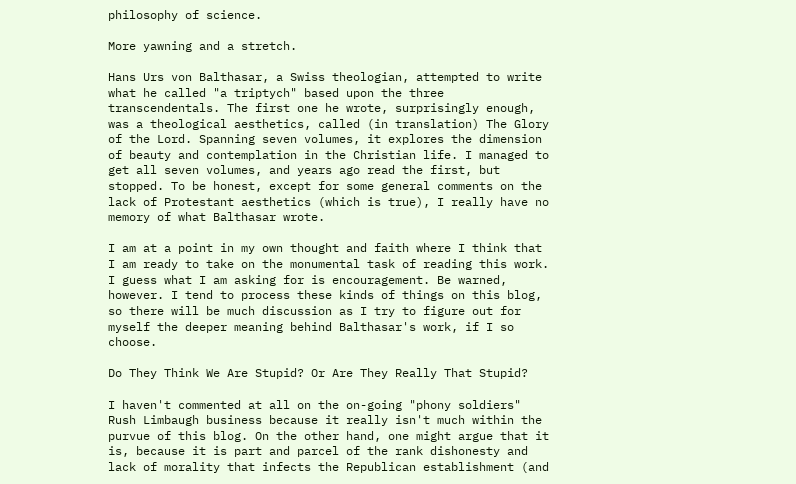philosophy of science.

More yawning and a stretch.

Hans Urs von Balthasar, a Swiss theologian, attempted to write what he called "a triptych" based upon the three transcendentals. The first one he wrote, surprisingly enough, was a theological aesthetics, called (in translation) The Glory of the Lord. Spanning seven volumes, it explores the dimension of beauty and contemplation in the Christian life. I managed to get all seven volumes, and years ago read the first, but stopped. To be honest, except for some general comments on the lack of Protestant aesthetics (which is true), I really have no memory of what Balthasar wrote.

I am at a point in my own thought and faith where I think that I am ready to take on the monumental task of reading this work. I guess what I am asking for is encouragement. Be warned, however. I tend to process these kinds of things on this blog, so there will be much discussion as I try to figure out for myself the deeper meaning behind Balthasar's work, if I so choose.

Do They Think We Are Stupid? Or Are They Really That Stupid?

I haven't commented at all on the on-going "phony soldiers" Rush Limbaugh business because it really isn't much within the purvue of this blog. On the other hand, one might argue that it is, because it is part and parcel of the rank dishonesty and lack of morality that infects the Republican establishment (and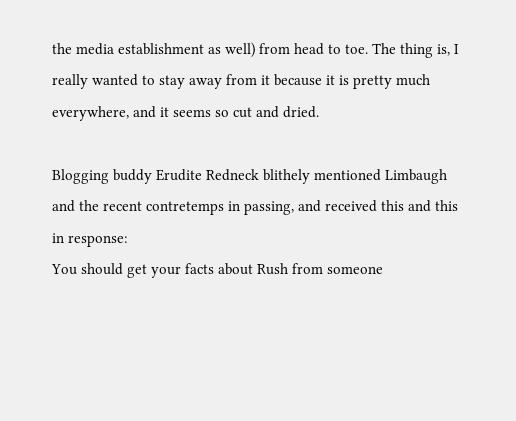the media establishment as well) from head to toe. The thing is, I really wanted to stay away from it because it is pretty much everywhere, and it seems so cut and dried.

Blogging buddy Erudite Redneck blithely mentioned Limbaugh and the recent contretemps in passing, and received this and this in response:
You should get your facts about Rush from someone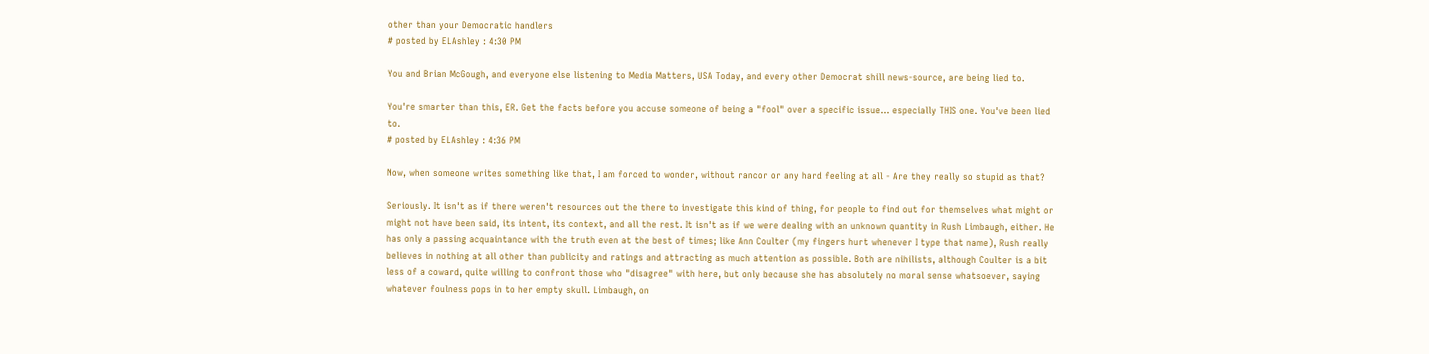other than your Democratic handlers
# posted by ELAshley : 4:30 PM

You and Brian McGough, and everyone else listening to Media Matters, USA Today, and every other Democrat shill news-source, are being lied to.

You're smarter than this, ER. Get the facts before you accuse someone of being a "fool" over a specific issue... especially THIS one. You've been lied to.
# posted by ELAshley : 4:36 PM

Now, when someone writes something like that, I am forced to wonder, without rancor or any hard feeling at all - Are they really so stupid as that?

Seriously. It isn't as if there weren't resources out the there to investigate this kind of thing, for people to find out for themselves what might or might not have been said, its intent, its context, and all the rest. It isn't as if we were dealing with an unknown quantity in Rush Limbaugh, either. He has only a passing acquaintance with the truth even at the best of times; like Ann Coulter (my fingers hurt whenever I type that name), Rush really believes in nothing at all other than publicity and ratings and attracting as much attention as possible. Both are nihilists, although Coulter is a bit less of a coward, quite willing to confront those who "disagree" with here, but only because she has absolutely no moral sense whatsoever, saying whatever foulness pops in to her empty skull. Limbaugh, on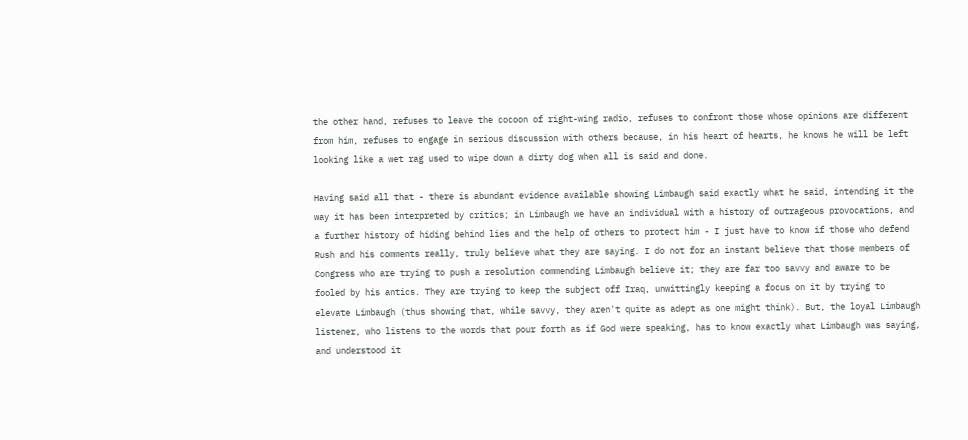the other hand, refuses to leave the cocoon of right-wing radio, refuses to confront those whose opinions are different from him, refuses to engage in serious discussion with others because, in his heart of hearts, he knows he will be left looking like a wet rag used to wipe down a dirty dog when all is said and done.

Having said all that - there is abundant evidence available showing Limbaugh said exactly what he said, intending it the way it has been interpreted by critics; in Limbaugh we have an individual with a history of outrageous provocations, and a further history of hiding behind lies and the help of others to protect him - I just have to know if those who defend Rush and his comments really, truly believe what they are saying. I do not for an instant believe that those members of Congress who are trying to push a resolution commending Limbaugh believe it; they are far too savvy and aware to be fooled by his antics. They are trying to keep the subject off Iraq, unwittingly keeping a focus on it by trying to elevate Limbaugh (thus showing that, while savvy, they aren't quite as adept as one might think). But, the loyal Limbaugh listener, who listens to the words that pour forth as if God were speaking, has to know exactly what Limbaugh was saying, and understood it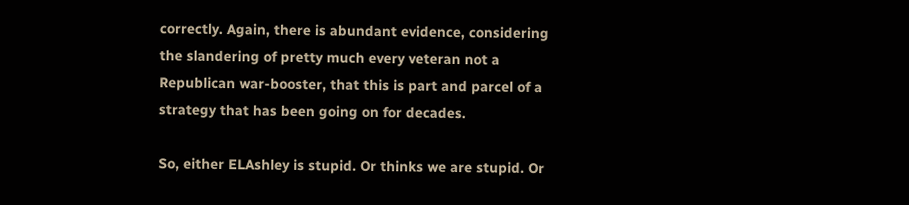correctly. Again, there is abundant evidence, considering the slandering of pretty much every veteran not a Republican war-booster, that this is part and parcel of a strategy that has been going on for decades.

So, either ELAshley is stupid. Or thinks we are stupid. Or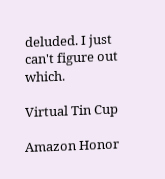deluded. I just can't figure out which.

Virtual Tin Cup

Amazon Honor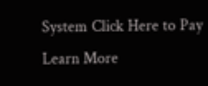System Click Here to Pay Learn More